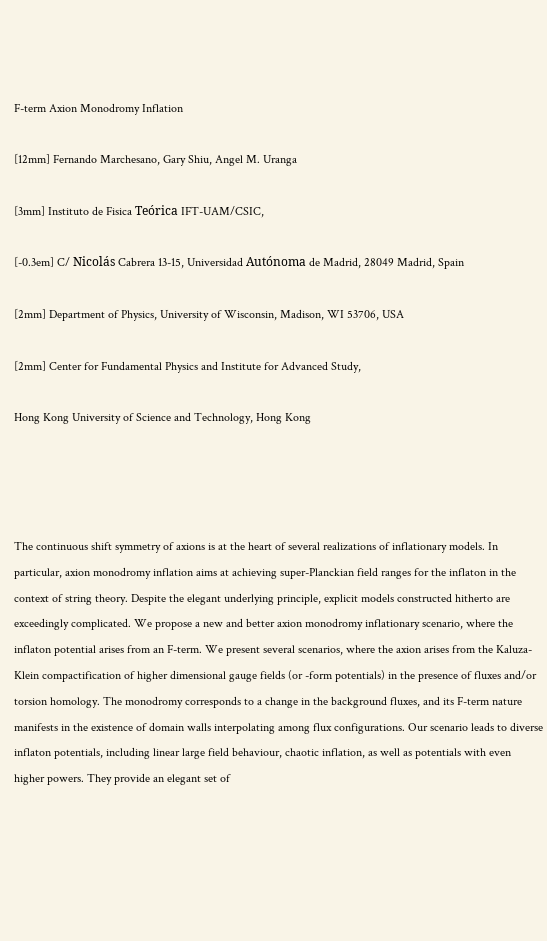F-term Axion Monodromy Inflation

[12mm] Fernando Marchesano, Gary Shiu, Angel M. Uranga

[3mm] Instituto de Fisica Teórica IFT-UAM/CSIC,

[-0.3em] C/ Nicolás Cabrera 13-15, Universidad Autónoma de Madrid, 28049 Madrid, Spain

[2mm] Department of Physics, University of Wisconsin, Madison, WI 53706, USA

[2mm] Center for Fundamental Physics and Institute for Advanced Study,

Hong Kong University of Science and Technology, Hong Kong




The continuous shift symmetry of axions is at the heart of several realizations of inflationary models. In particular, axion monodromy inflation aims at achieving super-Planckian field ranges for the inflaton in the context of string theory. Despite the elegant underlying principle, explicit models constructed hitherto are exceedingly complicated. We propose a new and better axion monodromy inflationary scenario, where the inflaton potential arises from an F-term. We present several scenarios, where the axion arises from the Kaluza-Klein compactification of higher dimensional gauge fields (or -form potentials) in the presence of fluxes and/or torsion homology. The monodromy corresponds to a change in the background fluxes, and its F-term nature manifests in the existence of domain walls interpolating among flux configurations. Our scenario leads to diverse inflaton potentials, including linear large field behaviour, chaotic inflation, as well as potentials with even higher powers. They provide an elegant set of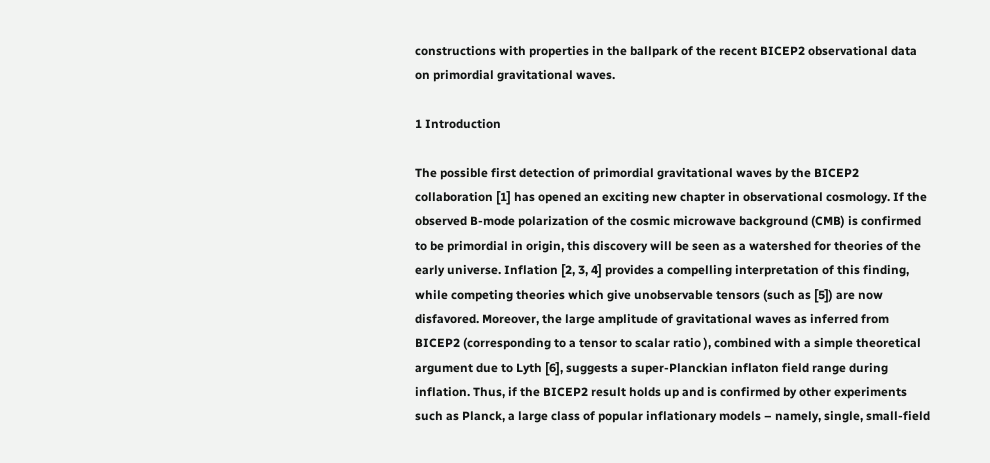constructions with properties in the ballpark of the recent BICEP2 observational data on primordial gravitational waves.

1 Introduction

The possible first detection of primordial gravitational waves by the BICEP2 collaboration [1] has opened an exciting new chapter in observational cosmology. If the observed B-mode polarization of the cosmic microwave background (CMB) is confirmed to be primordial in origin, this discovery will be seen as a watershed for theories of the early universe. Inflation [2, 3, 4] provides a compelling interpretation of this finding, while competing theories which give unobservable tensors (such as [5]) are now disfavored. Moreover, the large amplitude of gravitational waves as inferred from BICEP2 (corresponding to a tensor to scalar ratio ), combined with a simple theoretical argument due to Lyth [6], suggests a super-Planckian inflaton field range during inflation. Thus, if the BICEP2 result holds up and is confirmed by other experiments such as Planck, a large class of popular inflationary models – namely, single, small-field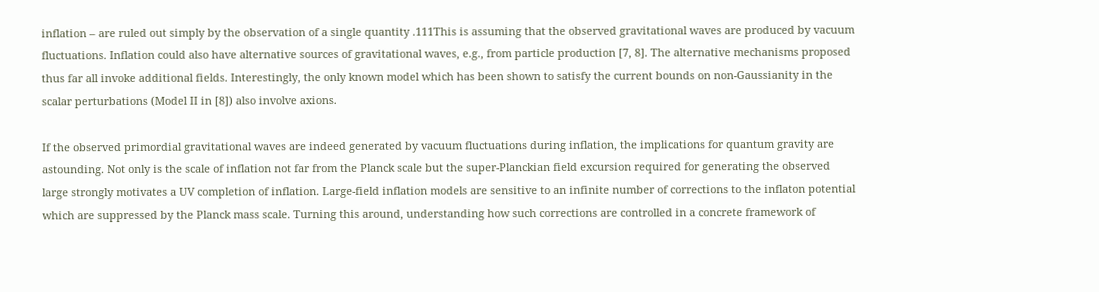inflation – are ruled out simply by the observation of a single quantity .111This is assuming that the observed gravitational waves are produced by vacuum fluctuations. Inflation could also have alternative sources of gravitational waves, e.g., from particle production [7, 8]. The alternative mechanisms proposed thus far all invoke additional fields. Interestingly, the only known model which has been shown to satisfy the current bounds on non-Gaussianity in the scalar perturbations (Model II in [8]) also involve axions.

If the observed primordial gravitational waves are indeed generated by vacuum fluctuations during inflation, the implications for quantum gravity are astounding. Not only is the scale of inflation not far from the Planck scale but the super-Planckian field excursion required for generating the observed large strongly motivates a UV completion of inflation. Large-field inflation models are sensitive to an infinite number of corrections to the inflaton potential which are suppressed by the Planck mass scale. Turning this around, understanding how such corrections are controlled in a concrete framework of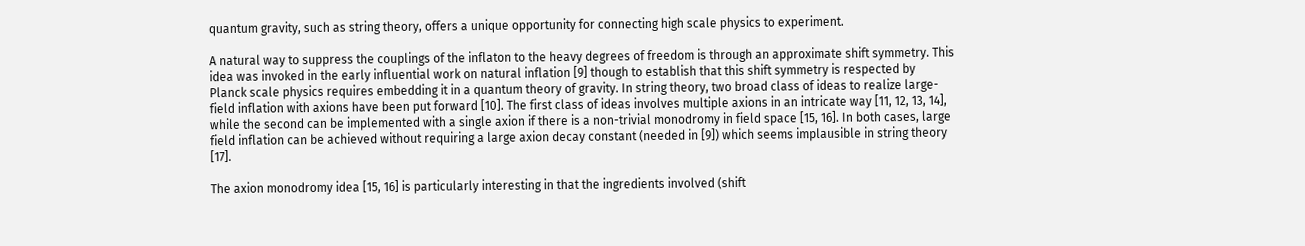quantum gravity, such as string theory, offers a unique opportunity for connecting high scale physics to experiment.

A natural way to suppress the couplings of the inflaton to the heavy degrees of freedom is through an approximate shift symmetry. This idea was invoked in the early influential work on natural inflation [9] though to establish that this shift symmetry is respected by Planck scale physics requires embedding it in a quantum theory of gravity. In string theory, two broad class of ideas to realize large-field inflation with axions have been put forward [10]. The first class of ideas involves multiple axions in an intricate way [11, 12, 13, 14], while the second can be implemented with a single axion if there is a non-trivial monodromy in field space [15, 16]. In both cases, large field inflation can be achieved without requiring a large axion decay constant (needed in [9]) which seems implausible in string theory [17].

The axion monodromy idea [15, 16] is particularly interesting in that the ingredients involved (shift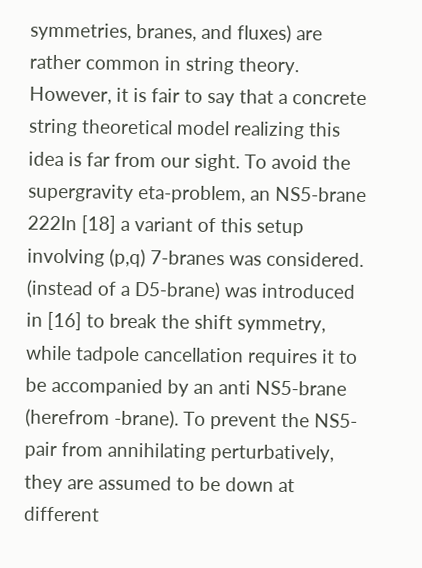symmetries, branes, and fluxes) are rather common in string theory. However, it is fair to say that a concrete string theoretical model realizing this idea is far from our sight. To avoid the supergravity eta-problem, an NS5-brane 222In [18] a variant of this setup involving (p,q) 7-branes was considered. (instead of a D5-brane) was introduced in [16] to break the shift symmetry, while tadpole cancellation requires it to be accompanied by an anti NS5-brane (herefrom -brane). To prevent the NS5- pair from annihilating perturbatively, they are assumed to be down at different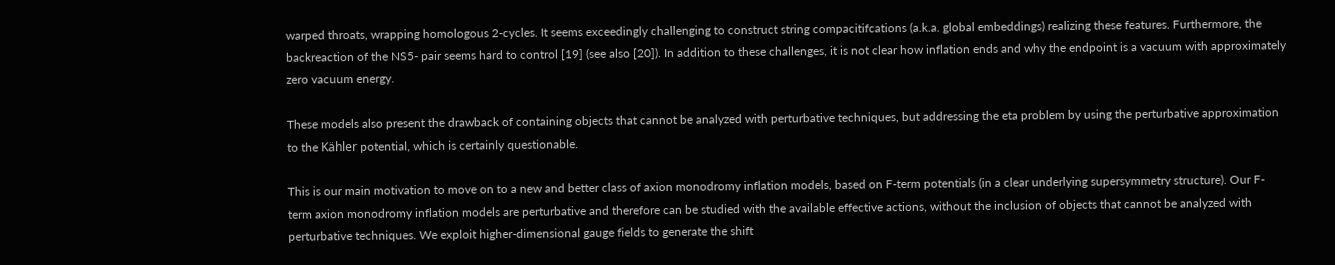warped throats, wrapping homologous 2-cycles. It seems exceedingly challenging to construct string compacitifcations (a.k.a. global embeddings) realizing these features. Furthermore, the backreaction of the NS5- pair seems hard to control [19] (see also [20]). In addition to these challenges, it is not clear how inflation ends and why the endpoint is a vacuum with approximately zero vacuum energy.

These models also present the drawback of containing objects that cannot be analyzed with perturbative techniques, but addressing the eta problem by using the perturbative approximation to the Kähler potential, which is certainly questionable.

This is our main motivation to move on to a new and better class of axion monodromy inflation models, based on F-term potentials (in a clear underlying supersymmetry structure). Our F-term axion monodromy inflation models are perturbative and therefore can be studied with the available effective actions, without the inclusion of objects that cannot be analyzed with perturbative techniques. We exploit higher-dimensional gauge fields to generate the shift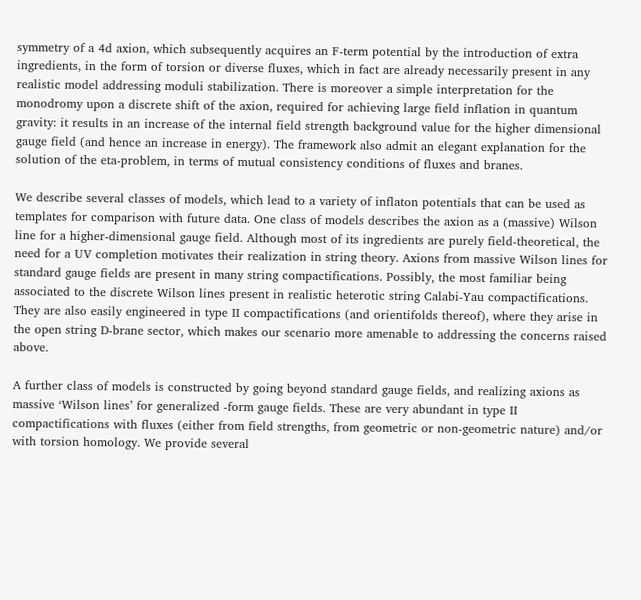symmetry of a 4d axion, which subsequently acquires an F-term potential by the introduction of extra ingredients, in the form of torsion or diverse fluxes, which in fact are already necessarily present in any realistic model addressing moduli stabilization. There is moreover a simple interpretation for the monodromy upon a discrete shift of the axion, required for achieving large field inflation in quantum gravity: it results in an increase of the internal field strength background value for the higher dimensional gauge field (and hence an increase in energy). The framework also admit an elegant explanation for the solution of the eta-problem, in terms of mutual consistency conditions of fluxes and branes.

We describe several classes of models, which lead to a variety of inflaton potentials that can be used as templates for comparison with future data. One class of models describes the axion as a (massive) Wilson line for a higher-dimensional gauge field. Although most of its ingredients are purely field-theoretical, the need for a UV completion motivates their realization in string theory. Axions from massive Wilson lines for standard gauge fields are present in many string compactifications. Possibly, the most familiar being associated to the discrete Wilson lines present in realistic heterotic string Calabi-Yau compactifications. They are also easily engineered in type II compactifications (and orientifolds thereof), where they arise in the open string D-brane sector, which makes our scenario more amenable to addressing the concerns raised above.

A further class of models is constructed by going beyond standard gauge fields, and realizing axions as massive ‘Wilson lines’ for generalized -form gauge fields. These are very abundant in type II compactifications with fluxes (either from field strengths, from geometric or non-geometric nature) and/or with torsion homology. We provide several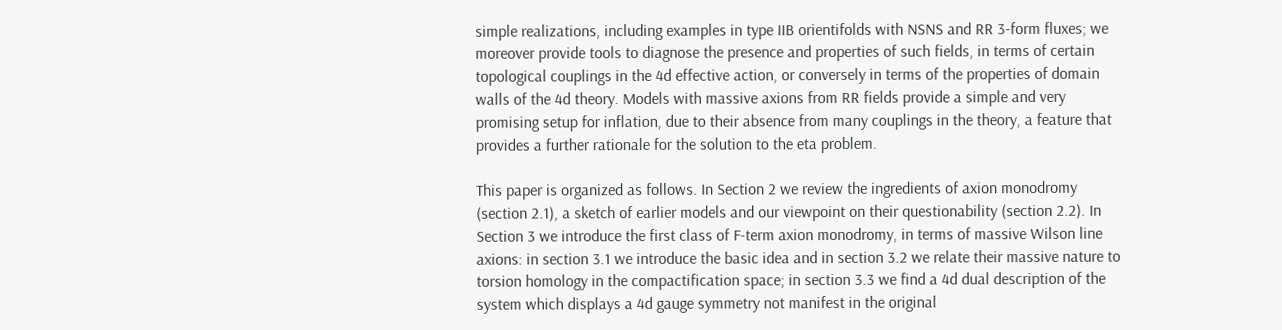simple realizations, including examples in type IIB orientifolds with NSNS and RR 3-form fluxes; we moreover provide tools to diagnose the presence and properties of such fields, in terms of certain topological couplings in the 4d effective action, or conversely in terms of the properties of domain walls of the 4d theory. Models with massive axions from RR fields provide a simple and very promising setup for inflation, due to their absence from many couplings in the theory, a feature that provides a further rationale for the solution to the eta problem.

This paper is organized as follows. In Section 2 we review the ingredients of axion monodromy (section 2.1), a sketch of earlier models and our viewpoint on their questionability (section 2.2). In Section 3 we introduce the first class of F-term axion monodromy, in terms of massive Wilson line axions: in section 3.1 we introduce the basic idea and in section 3.2 we relate their massive nature to torsion homology in the compactification space; in section 3.3 we find a 4d dual description of the system which displays a 4d gauge symmetry not manifest in the original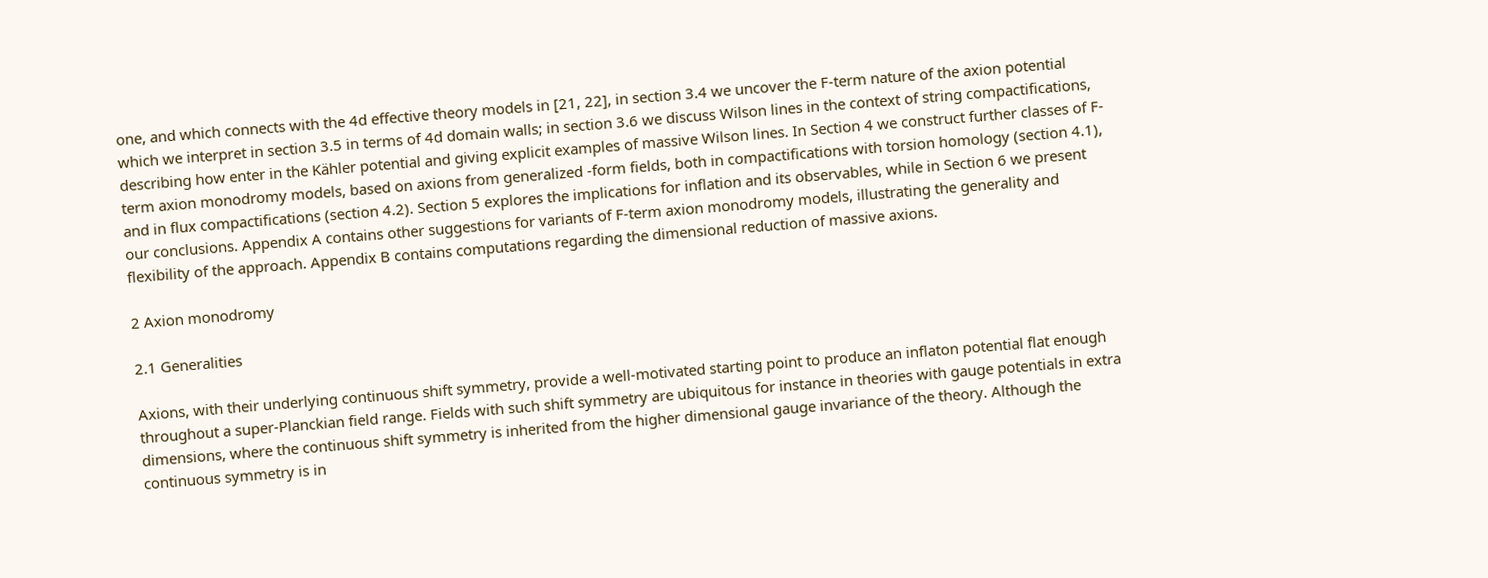one, and which connects with the 4d effective theory models in [21, 22], in section 3.4 we uncover the F-term nature of the axion potential which we interpret in section 3.5 in terms of 4d domain walls; in section 3.6 we discuss Wilson lines in the context of string compactifications, describing how enter in the Kähler potential and giving explicit examples of massive Wilson lines. In Section 4 we construct further classes of F-term axion monodromy models, based on axions from generalized -form fields, both in compactifications with torsion homology (section 4.1), and in flux compactifications (section 4.2). Section 5 explores the implications for inflation and its observables, while in Section 6 we present our conclusions. Appendix A contains other suggestions for variants of F-term axion monodromy models, illustrating the generality and flexibility of the approach. Appendix B contains computations regarding the dimensional reduction of massive axions.

2 Axion monodromy

2.1 Generalities

Axions, with their underlying continuous shift symmetry, provide a well-motivated starting point to produce an inflaton potential flat enough throughout a super-Planckian field range. Fields with such shift symmetry are ubiquitous for instance in theories with gauge potentials in extra dimensions, where the continuous shift symmetry is inherited from the higher dimensional gauge invariance of the theory. Although the continuous symmetry is in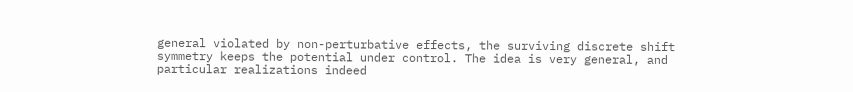general violated by non-perturbative effects, the surviving discrete shift symmetry keeps the potential under control. The idea is very general, and particular realizations indeed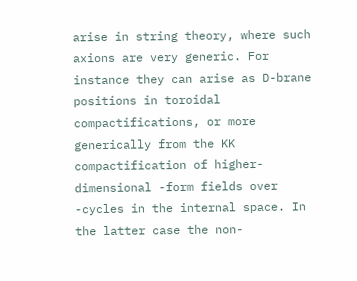arise in string theory, where such axions are very generic. For instance they can arise as D-brane positions in toroidal compactifications, or more generically from the KK compactification of higher-dimensional -form fields over -cycles in the internal space. In the latter case the non-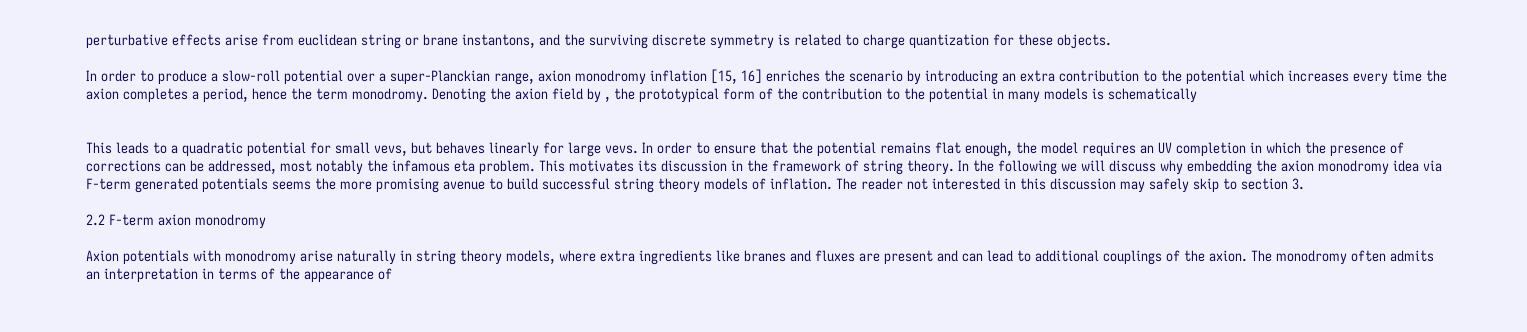perturbative effects arise from euclidean string or brane instantons, and the surviving discrete symmetry is related to charge quantization for these objects.

In order to produce a slow-roll potential over a super-Planckian range, axion monodromy inflation [15, 16] enriches the scenario by introducing an extra contribution to the potential which increases every time the axion completes a period, hence the term monodromy. Denoting the axion field by , the prototypical form of the contribution to the potential in many models is schematically


This leads to a quadratic potential for small vevs, but behaves linearly for large vevs. In order to ensure that the potential remains flat enough, the model requires an UV completion in which the presence of corrections can be addressed, most notably the infamous eta problem. This motivates its discussion in the framework of string theory. In the following we will discuss why embedding the axion monodromy idea via F-term generated potentials seems the more promising avenue to build successful string theory models of inflation. The reader not interested in this discussion may safely skip to section 3.

2.2 F-term axion monodromy

Axion potentials with monodromy arise naturally in string theory models, where extra ingredients like branes and fluxes are present and can lead to additional couplings of the axion. The monodromy often admits an interpretation in terms of the appearance of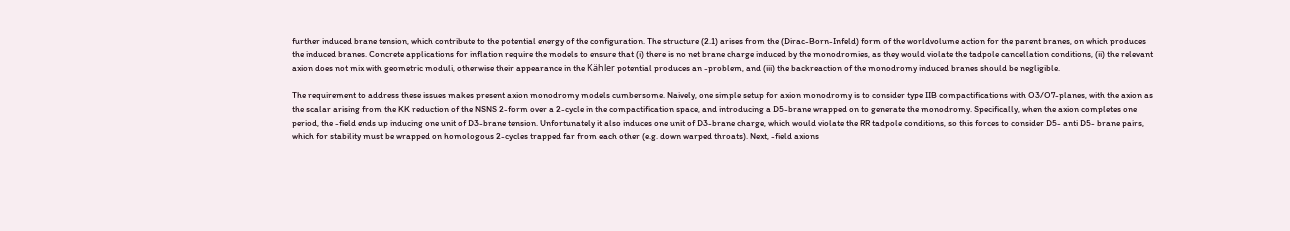further induced brane tension, which contribute to the potential energy of the configuration. The structure (2.1) arises from the (Dirac-Born-Infeld) form of the worldvolume action for the parent branes, on which produces the induced branes. Concrete applications for inflation require the models to ensure that (i) there is no net brane charge induced by the monodromies, as they would violate the tadpole cancellation conditions, (ii) the relevant axion does not mix with geometric moduli, otherwise their appearance in the Kähler potential produces an -problem, and (iii) the backreaction of the monodromy induced branes should be negligible.

The requirement to address these issues makes present axion monodromy models cumbersome. Naively, one simple setup for axion monodromy is to consider type IIB compactifications with O3/O7-planes, with the axion as the scalar arising from the KK reduction of the NSNS 2-form over a 2-cycle in the compactification space, and introducing a D5-brane wrapped on to generate the monodromy. Specifically, when the axion completes one period, the -field ends up inducing one unit of D3-brane tension. Unfortunately it also induces one unit of D3-brane charge, which would violate the RR tadpole conditions, so this forces to consider D5- anti D5- brane pairs, which for stability must be wrapped on homologous 2-cycles trapped far from each other (e.g. down warped throats). Next, -field axions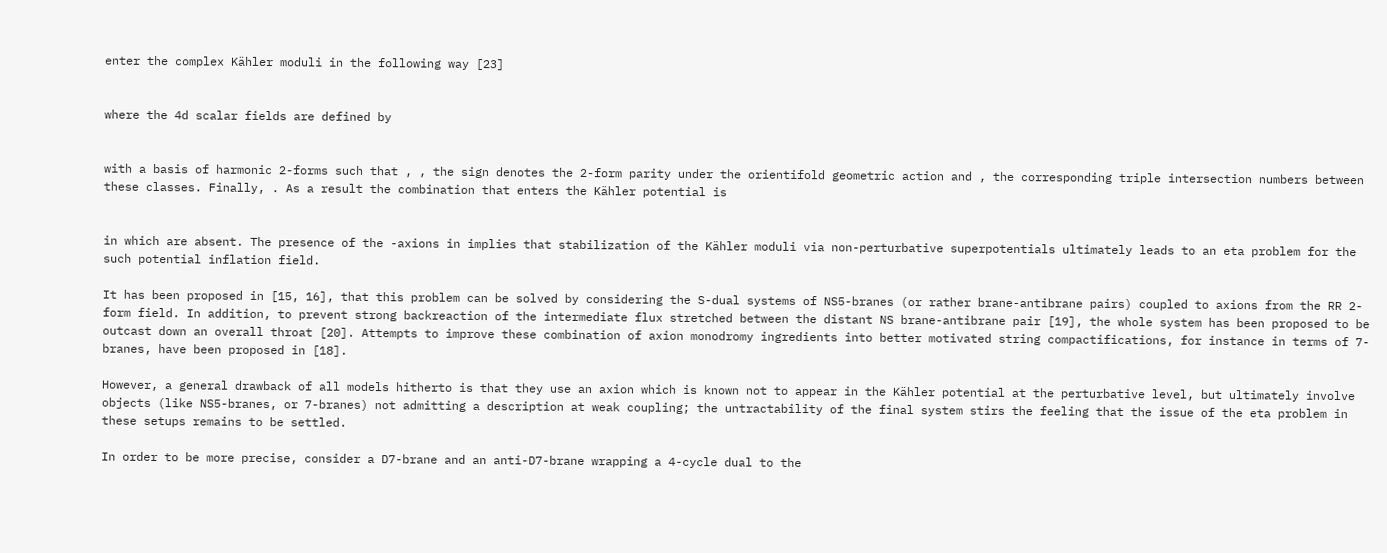enter the complex Kähler moduli in the following way [23]


where the 4d scalar fields are defined by


with a basis of harmonic 2-forms such that , , the sign denotes the 2-form parity under the orientifold geometric action and , the corresponding triple intersection numbers between these classes. Finally, . As a result the combination that enters the Kähler potential is


in which are absent. The presence of the -axions in implies that stabilization of the Kähler moduli via non-perturbative superpotentials ultimately leads to an eta problem for the such potential inflation field.

It has been proposed in [15, 16], that this problem can be solved by considering the S-dual systems of NS5-branes (or rather brane-antibrane pairs) coupled to axions from the RR 2-form field. In addition, to prevent strong backreaction of the intermediate flux stretched between the distant NS brane-antibrane pair [19], the whole system has been proposed to be outcast down an overall throat [20]. Attempts to improve these combination of axion monodromy ingredients into better motivated string compactifications, for instance in terms of 7-branes, have been proposed in [18].

However, a general drawback of all models hitherto is that they use an axion which is known not to appear in the Kähler potential at the perturbative level, but ultimately involve objects (like NS5-branes, or 7-branes) not admitting a description at weak coupling; the untractability of the final system stirs the feeling that the issue of the eta problem in these setups remains to be settled.

In order to be more precise, consider a D7-brane and an anti-D7-brane wrapping a 4-cycle dual to the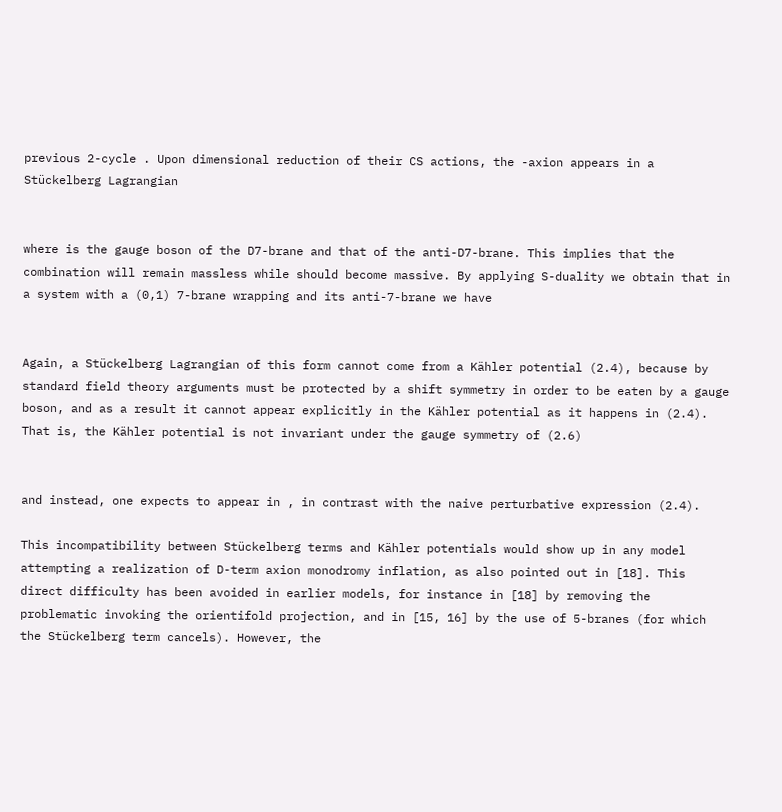previous 2-cycle . Upon dimensional reduction of their CS actions, the -axion appears in a Stückelberg Lagrangian


where is the gauge boson of the D7-brane and that of the anti-D7-brane. This implies that the combination will remain massless while should become massive. By applying S-duality we obtain that in a system with a (0,1) 7-brane wrapping and its anti-7-brane we have


Again, a Stückelberg Lagrangian of this form cannot come from a Kähler potential (2.4), because by standard field theory arguments must be protected by a shift symmetry in order to be eaten by a gauge boson, and as a result it cannot appear explicitly in the Kähler potential as it happens in (2.4). That is, the Kähler potential is not invariant under the gauge symmetry of (2.6)


and instead, one expects to appear in , in contrast with the naive perturbative expression (2.4).

This incompatibility between Stückelberg terms and Kähler potentials would show up in any model attempting a realization of D-term axion monodromy inflation, as also pointed out in [18]. This direct difficulty has been avoided in earlier models, for instance in [18] by removing the problematic invoking the orientifold projection, and in [15, 16] by the use of 5-branes (for which the Stückelberg term cancels). However, the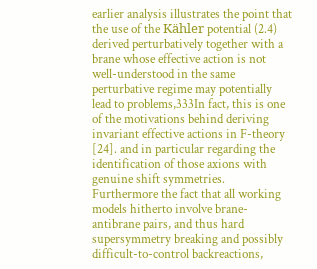earlier analysis illustrates the point that the use of the Kähler potential (2.4) derived perturbatively together with a brane whose effective action is not well-understood in the same perturbative regime may potentially lead to problems,333In fact, this is one of the motivations behind deriving invariant effective actions in F-theory [24]. and in particular regarding the identification of those axions with genuine shift symmetries. Furthermore the fact that all working models hitherto involve brane-antibrane pairs, and thus hard supersymmetry breaking and possibly difficult-to-control backreactions,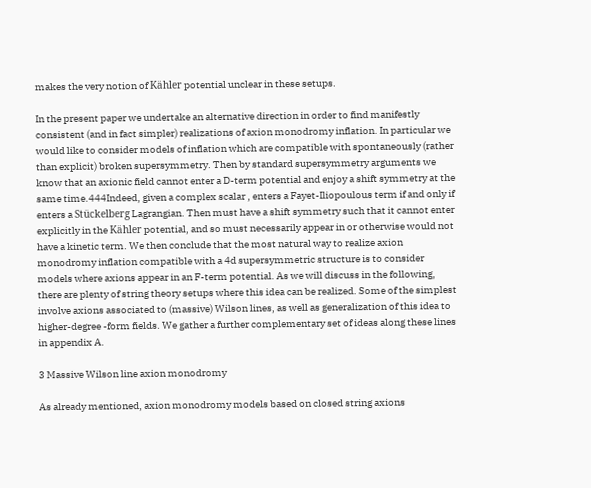makes the very notion of Kähler potential unclear in these setups.

In the present paper we undertake an alternative direction in order to find manifestly consistent (and in fact simpler) realizations of axion monodromy inflation. In particular we would like to consider models of inflation which are compatible with spontaneously (rather than explicit) broken supersymmetry. Then by standard supersymmetry arguments we know that an axionic field cannot enter a D-term potential and enjoy a shift symmetry at the same time.444Indeed, given a complex scalar , enters a Fayet-Iliopoulous term if and only if enters a Stückelberg Lagrangian. Then must have a shift symmetry such that it cannot enter explicitly in the Kähler potential, and so must necessarily appear in or otherwise would not have a kinetic term. We then conclude that the most natural way to realize axion monodromy inflation compatible with a 4d supersymmetric structure is to consider models where axions appear in an F-term potential. As we will discuss in the following, there are plenty of string theory setups where this idea can be realized. Some of the simplest involve axions associated to (massive) Wilson lines, as well as generalization of this idea to higher-degree -form fields. We gather a further complementary set of ideas along these lines in appendix A.

3 Massive Wilson line axion monodromy

As already mentioned, axion monodromy models based on closed string axions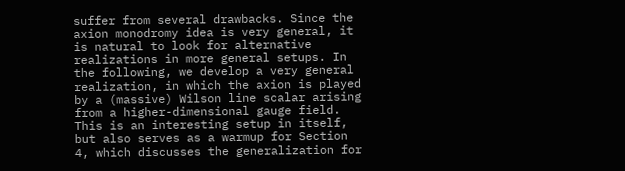suffer from several drawbacks. Since the axion monodromy idea is very general, it is natural to look for alternative realizations in more general setups. In the following, we develop a very general realization, in which the axion is played by a (massive) Wilson line scalar arising from a higher-dimensional gauge field. This is an interesting setup in itself, but also serves as a warmup for Section 4, which discusses the generalization for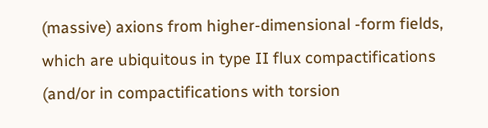(massive) axions from higher-dimensional -form fields, which are ubiquitous in type II flux compactifications (and/or in compactifications with torsion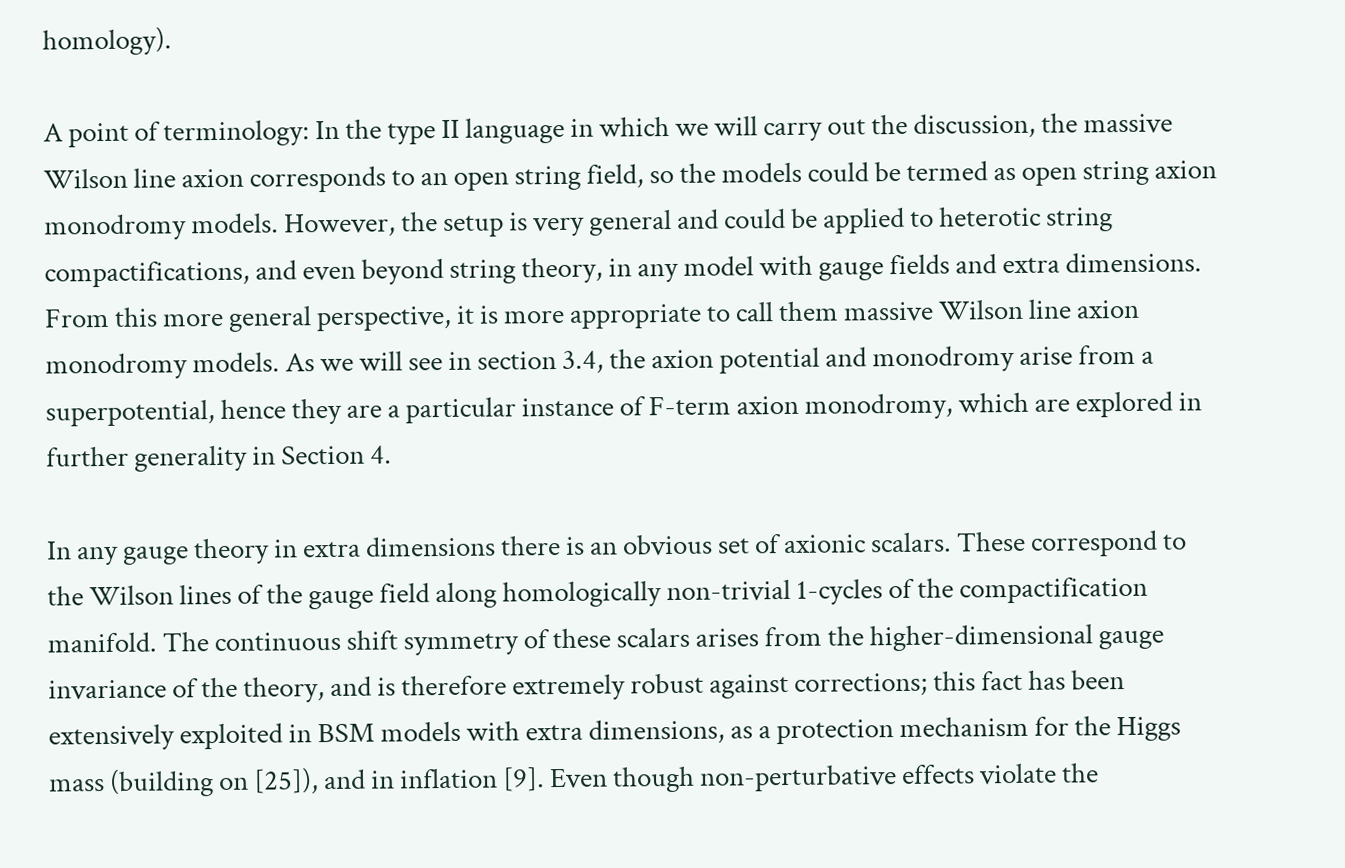homology).

A point of terminology: In the type II language in which we will carry out the discussion, the massive Wilson line axion corresponds to an open string field, so the models could be termed as open string axion monodromy models. However, the setup is very general and could be applied to heterotic string compactifications, and even beyond string theory, in any model with gauge fields and extra dimensions. From this more general perspective, it is more appropriate to call them massive Wilson line axion monodromy models. As we will see in section 3.4, the axion potential and monodromy arise from a superpotential, hence they are a particular instance of F-term axion monodromy, which are explored in further generality in Section 4.

In any gauge theory in extra dimensions there is an obvious set of axionic scalars. These correspond to the Wilson lines of the gauge field along homologically non-trivial 1-cycles of the compactification manifold. The continuous shift symmetry of these scalars arises from the higher-dimensional gauge invariance of the theory, and is therefore extremely robust against corrections; this fact has been extensively exploited in BSM models with extra dimensions, as a protection mechanism for the Higgs mass (building on [25]), and in inflation [9]. Even though non-perturbative effects violate the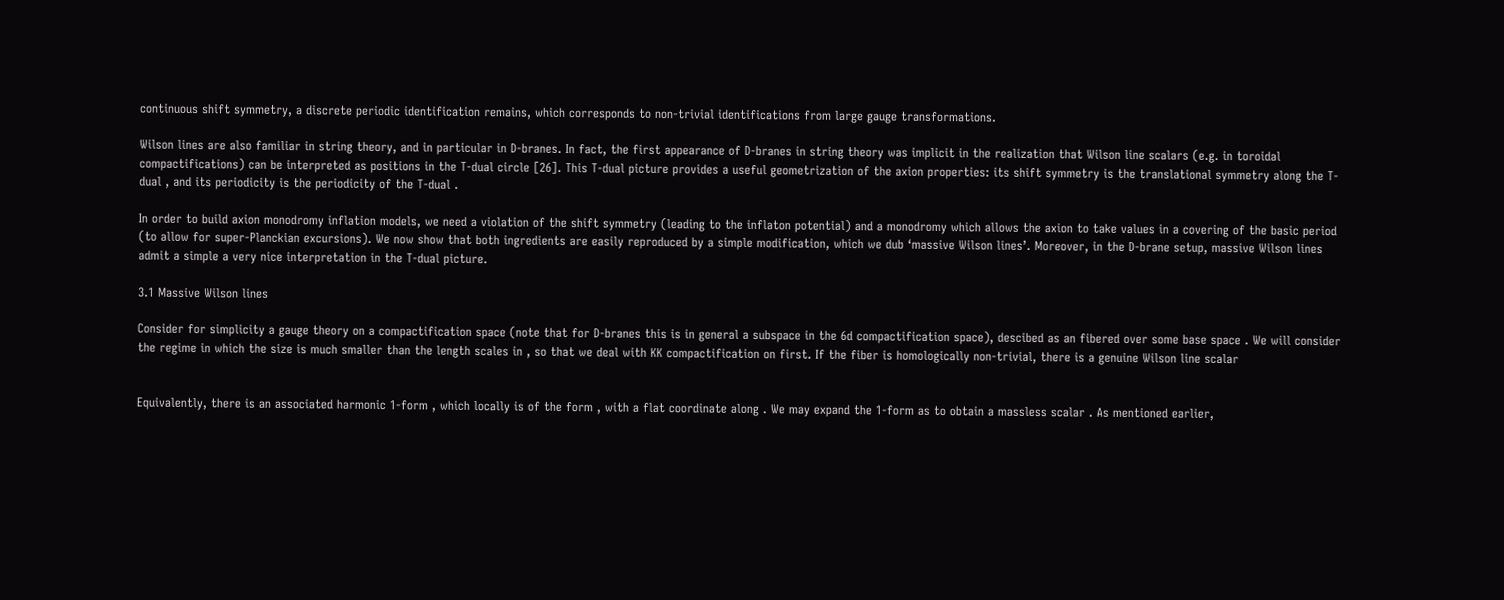continuous shift symmetry, a discrete periodic identification remains, which corresponds to non-trivial identifications from large gauge transformations.

Wilson lines are also familiar in string theory, and in particular in D-branes. In fact, the first appearance of D-branes in string theory was implicit in the realization that Wilson line scalars (e.g. in toroidal compactifications) can be interpreted as positions in the T-dual circle [26]. This T-dual picture provides a useful geometrization of the axion properties: its shift symmetry is the translational symmetry along the T-dual , and its periodicity is the periodicity of the T-dual .

In order to build axion monodromy inflation models, we need a violation of the shift symmetry (leading to the inflaton potential) and a monodromy which allows the axion to take values in a covering of the basic period (to allow for super-Planckian excursions). We now show that both ingredients are easily reproduced by a simple modification, which we dub ‘massive Wilson lines’. Moreover, in the D-brane setup, massive Wilson lines admit a simple a very nice interpretation in the T-dual picture.

3.1 Massive Wilson lines

Consider for simplicity a gauge theory on a compactification space (note that for D-branes this is in general a subspace in the 6d compactification space), descibed as an fibered over some base space . We will consider the regime in which the size is much smaller than the length scales in , so that we deal with KK compactification on first. If the fiber is homologically non-trivial, there is a genuine Wilson line scalar


Equivalently, there is an associated harmonic 1-form , which locally is of the form , with a flat coordinate along . We may expand the 1-form as to obtain a massless scalar . As mentioned earlier,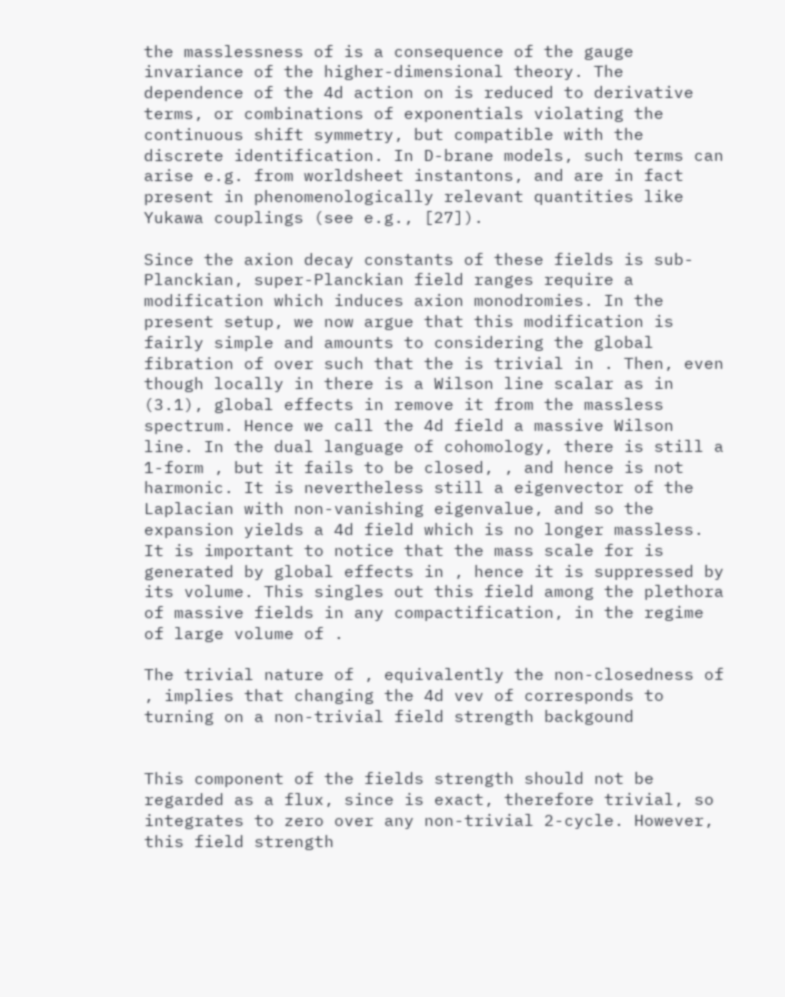the masslessness of is a consequence of the gauge invariance of the higher-dimensional theory. The dependence of the 4d action on is reduced to derivative terms, or combinations of exponentials violating the continuous shift symmetry, but compatible with the discrete identification. In D-brane models, such terms can arise e.g. from worldsheet instantons, and are in fact present in phenomenologically relevant quantities like Yukawa couplings (see e.g., [27]).

Since the axion decay constants of these fields is sub-Planckian, super-Planckian field ranges require a modification which induces axion monodromies. In the present setup, we now argue that this modification is fairly simple and amounts to considering the global fibration of over such that the is trivial in . Then, even though locally in there is a Wilson line scalar as in (3.1), global effects in remove it from the massless spectrum. Hence we call the 4d field a massive Wilson line. In the dual language of cohomology, there is still a 1-form , but it fails to be closed, , and hence is not harmonic. It is nevertheless still a eigenvector of the Laplacian with non-vanishing eigenvalue, and so the expansion yields a 4d field which is no longer massless. It is important to notice that the mass scale for is generated by global effects in , hence it is suppressed by its volume. This singles out this field among the plethora of massive fields in any compactification, in the regime of large volume of .

The trivial nature of , equivalently the non-closedness of , implies that changing the 4d vev of corresponds to turning on a non-trivial field strength backgound


This component of the fields strength should not be regarded as a flux, since is exact, therefore trivial, so integrates to zero over any non-trivial 2-cycle. However, this field strength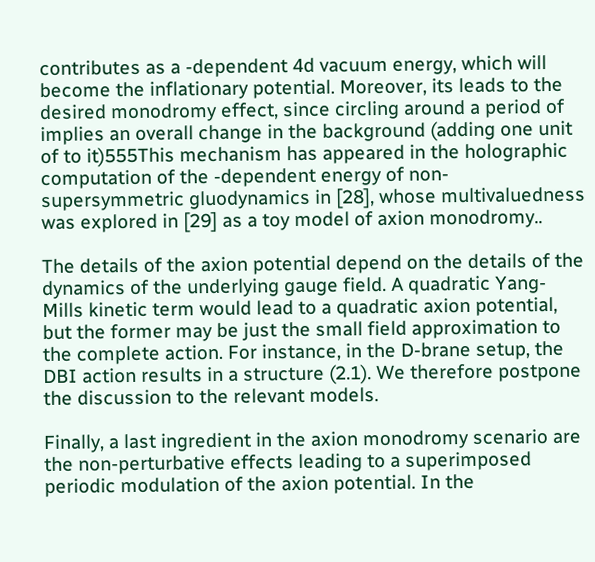contributes as a -dependent 4d vacuum energy, which will become the inflationary potential. Moreover, its leads to the desired monodromy effect, since circling around a period of implies an overall change in the background (adding one unit of to it)555This mechanism has appeared in the holographic computation of the -dependent energy of non-supersymmetric gluodynamics in [28], whose multivaluedness was explored in [29] as a toy model of axion monodromy..

The details of the axion potential depend on the details of the dynamics of the underlying gauge field. A quadratic Yang-Mills kinetic term would lead to a quadratic axion potential, but the former may be just the small field approximation to the complete action. For instance, in the D-brane setup, the DBI action results in a structure (2.1). We therefore postpone the discussion to the relevant models.

Finally, a last ingredient in the axion monodromy scenario are the non-perturbative effects leading to a superimposed periodic modulation of the axion potential. In the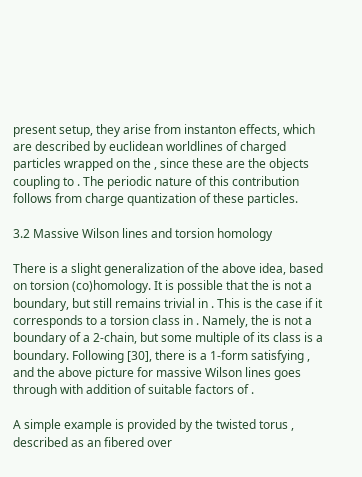present setup, they arise from instanton effects, which are described by euclidean worldlines of charged particles wrapped on the , since these are the objects coupling to . The periodic nature of this contribution follows from charge quantization of these particles.

3.2 Massive Wilson lines and torsion homology

There is a slight generalization of the above idea, based on torsion (co)homology. It is possible that the is not a boundary, but still remains trivial in . This is the case if it corresponds to a torsion class in . Namely, the is not a boundary of a 2-chain, but some multiple of its class is a boundary. Following [30], there is a 1-form satisfying , and the above picture for massive Wilson lines goes through with addition of suitable factors of .

A simple example is provided by the twisted torus , described as an fibered over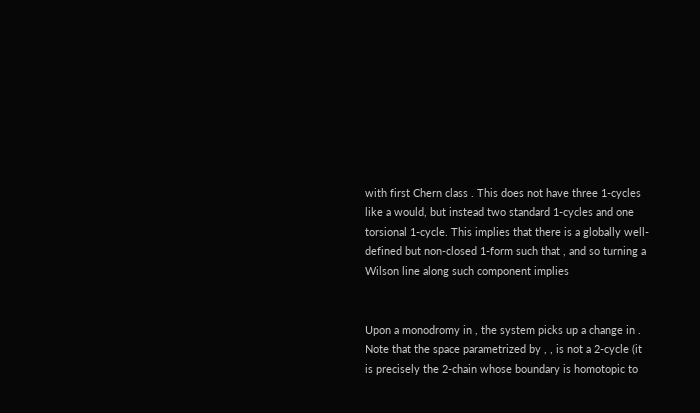with first Chern class . This does not have three 1-cycles like a would, but instead two standard 1-cycles and one torsional 1-cycle. This implies that there is a globally well-defined but non-closed 1-form such that , and so turning a Wilson line along such component implies


Upon a monodromy in , the system picks up a change in . Note that the space parametrized by , , is not a 2-cycle (it is precisely the 2-chain whose boundary is homotopic to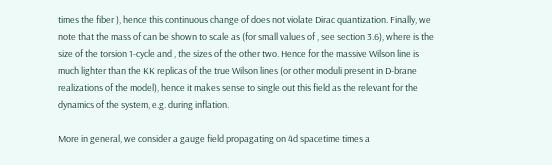times the fiber ), hence this continuous change of does not violate Dirac quantization. Finally, we note that the mass of can be shown to scale as (for small values of , see section 3.6), where is the size of the torsion 1-cycle and , the sizes of the other two. Hence for the massive Wilson line is much lighter than the KK replicas of the true Wilson lines (or other moduli present in D-brane realizations of the model), hence it makes sense to single out this field as the relevant for the dynamics of the system, e.g. during inflation.

More in general, we consider a gauge field propagating on 4d spacetime times a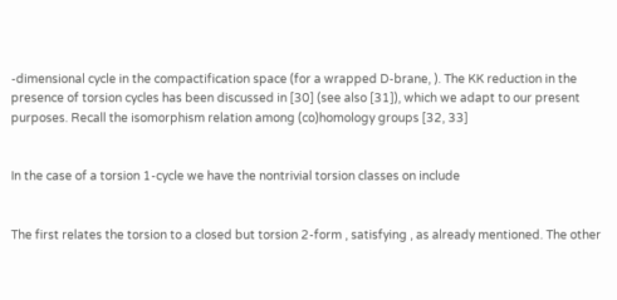-dimensional cycle in the compactification space (for a wrapped D-brane, ). The KK reduction in the presence of torsion cycles has been discussed in [30] (see also [31]), which we adapt to our present purposes. Recall the isomorphism relation among (co)homology groups [32, 33]


In the case of a torsion 1-cycle we have the nontrivial torsion classes on include


The first relates the torsion to a closed but torsion 2-form , satisfying , as already mentioned. The other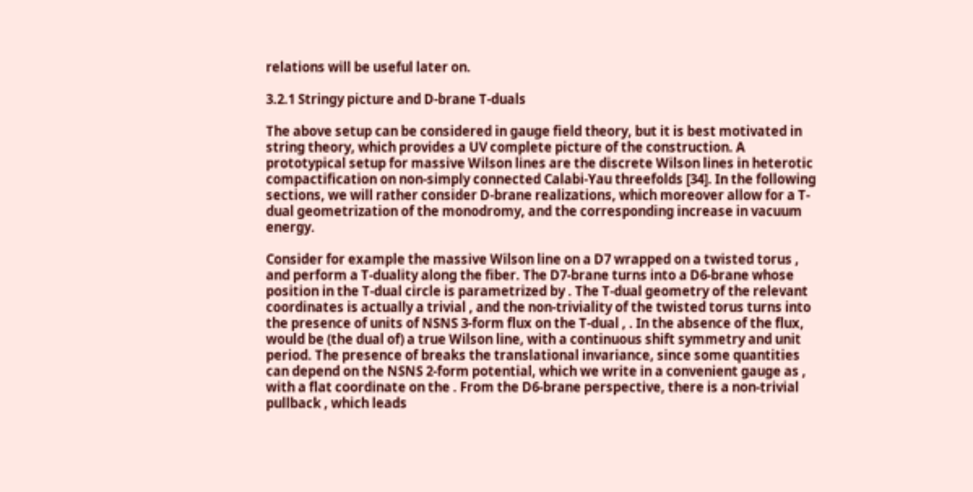relations will be useful later on.

3.2.1 Stringy picture and D-brane T-duals

The above setup can be considered in gauge field theory, but it is best motivated in string theory, which provides a UV complete picture of the construction. A prototypical setup for massive Wilson lines are the discrete Wilson lines in heterotic compactification on non-simply connected Calabi-Yau threefolds [34]. In the following sections, we will rather consider D-brane realizations, which moreover allow for a T-dual geometrization of the monodromy, and the corresponding increase in vacuum energy.

Consider for example the massive Wilson line on a D7 wrapped on a twisted torus , and perform a T-duality along the fiber. The D7-brane turns into a D6-brane whose position in the T-dual circle is parametrized by . The T-dual geometry of the relevant coordinates is actually a trivial , and the non-triviality of the twisted torus turns into the presence of units of NSNS 3-form flux on the T-dual , . In the absence of the flux, would be (the dual of) a true Wilson line, with a continuous shift symmetry and unit period. The presence of breaks the translational invariance, since some quantities can depend on the NSNS 2-form potential, which we write in a convenient gauge as , with a flat coordinate on the . From the D6-brane perspective, there is a non-trivial pullback , which leads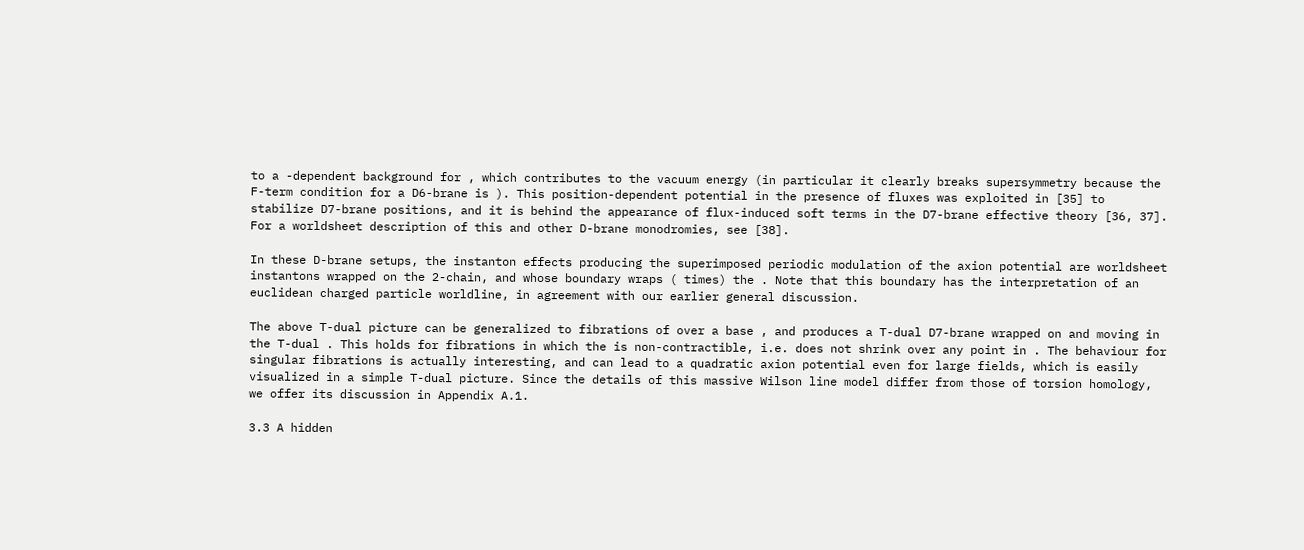to a -dependent background for , which contributes to the vacuum energy (in particular it clearly breaks supersymmetry because the F-term condition for a D6-brane is ). This position-dependent potential in the presence of fluxes was exploited in [35] to stabilize D7-brane positions, and it is behind the appearance of flux-induced soft terms in the D7-brane effective theory [36, 37]. For a worldsheet description of this and other D-brane monodromies, see [38].

In these D-brane setups, the instanton effects producing the superimposed periodic modulation of the axion potential are worldsheet instantons wrapped on the 2-chain, and whose boundary wraps ( times) the . Note that this boundary has the interpretation of an euclidean charged particle worldline, in agreement with our earlier general discussion.

The above T-dual picture can be generalized to fibrations of over a base , and produces a T-dual D7-brane wrapped on and moving in the T-dual . This holds for fibrations in which the is non-contractible, i.e. does not shrink over any point in . The behaviour for singular fibrations is actually interesting, and can lead to a quadratic axion potential even for large fields, which is easily visualized in a simple T-dual picture. Since the details of this massive Wilson line model differ from those of torsion homology, we offer its discussion in Appendix A.1.

3.3 A hidden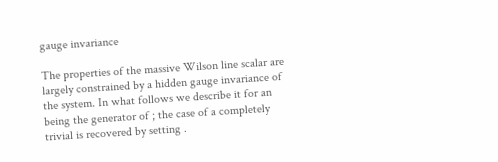gauge invariance

The properties of the massive Wilson line scalar are largely constrained by a hidden gauge invariance of the system. In what follows we describe it for an being the generator of ; the case of a completely trivial is recovered by setting .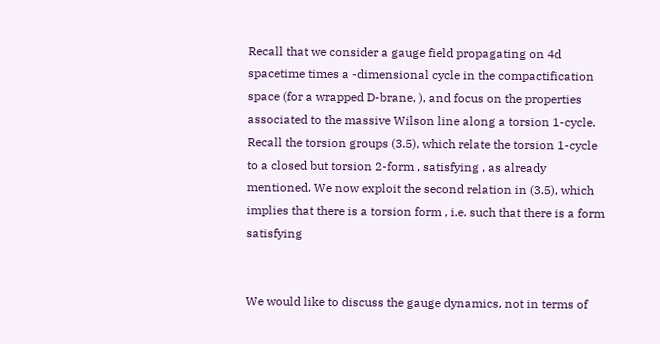Recall that we consider a gauge field propagating on 4d spacetime times a -dimensional cycle in the compactification space (for a wrapped D-brane, ), and focus on the properties associated to the massive Wilson line along a torsion 1-cycle. Recall the torsion groups (3.5), which relate the torsion 1-cycle to a closed but torsion 2-form , satisfying , as already mentioned. We now exploit the second relation in (3.5), which implies that there is a torsion form , i.e. such that there is a form satisfying


We would like to discuss the gauge dynamics, not in terms of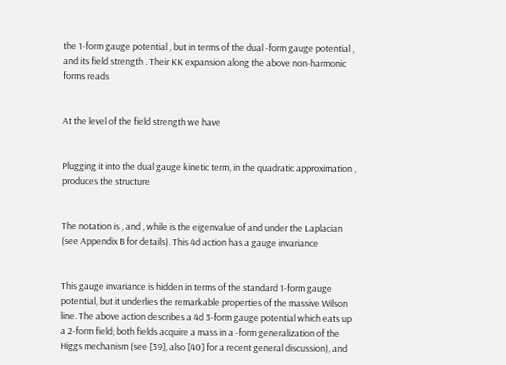the 1-form gauge potential , but in terms of the dual -form gauge potential , and its field strength . Their KK expansion along the above non-harmonic forms reads


At the level of the field strength we have


Plugging it into the dual gauge kinetic term, in the quadratic approximation , produces the structure


The notation is , and , while is the eigenvalue of and under the Laplacian (see Appendix B for details). This 4d action has a gauge invariance


This gauge invariance is hidden in terms of the standard 1-form gauge potential, but it underlies the remarkable properties of the massive Wilson line. The above action describes a 4d 3-form gauge potential which eats up a 2-form field; both fields acquire a mass in a -form generalization of the Higgs mechanism (see [39], also [40] for a recent general discussion), and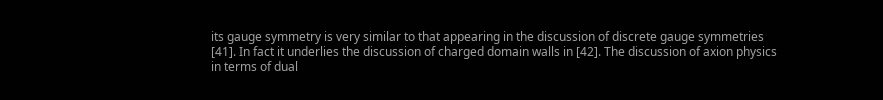its gauge symmetry is very similar to that appearing in the discussion of discrete gauge symmetries [41]. In fact it underlies the discussion of charged domain walls in [42]. The discussion of axion physics in terms of dual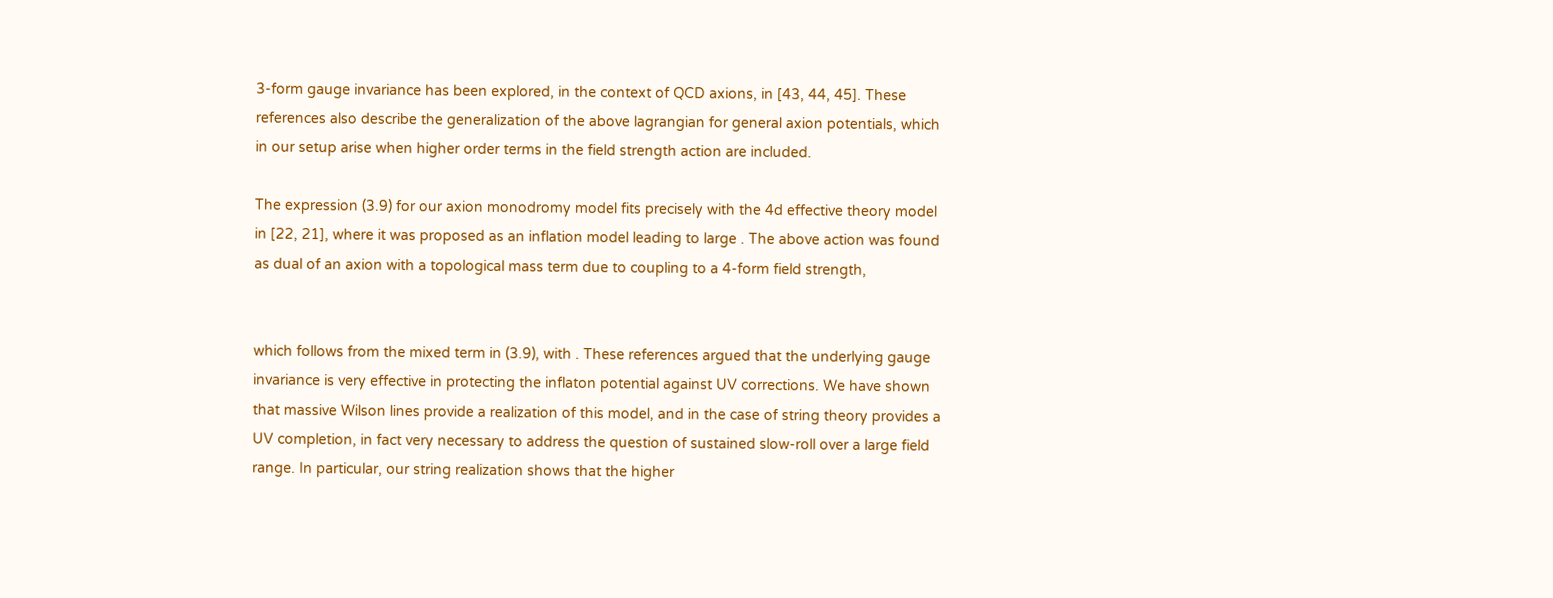3-form gauge invariance has been explored, in the context of QCD axions, in [43, 44, 45]. These references also describe the generalization of the above lagrangian for general axion potentials, which in our setup arise when higher order terms in the field strength action are included.

The expression (3.9) for our axion monodromy model fits precisely with the 4d effective theory model in [22, 21], where it was proposed as an inflation model leading to large . The above action was found as dual of an axion with a topological mass term due to coupling to a 4-form field strength,


which follows from the mixed term in (3.9), with . These references argued that the underlying gauge invariance is very effective in protecting the inflaton potential against UV corrections. We have shown that massive Wilson lines provide a realization of this model, and in the case of string theory provides a UV completion, in fact very necessary to address the question of sustained slow-roll over a large field range. In particular, our string realization shows that the higher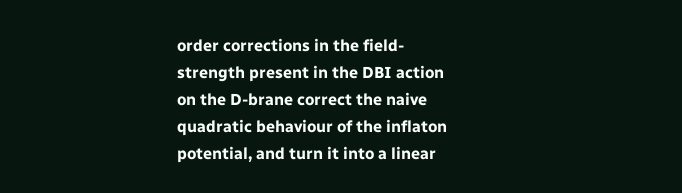order corrections in the field-strength present in the DBI action on the D-brane correct the naive quadratic behaviour of the inflaton potential, and turn it into a linear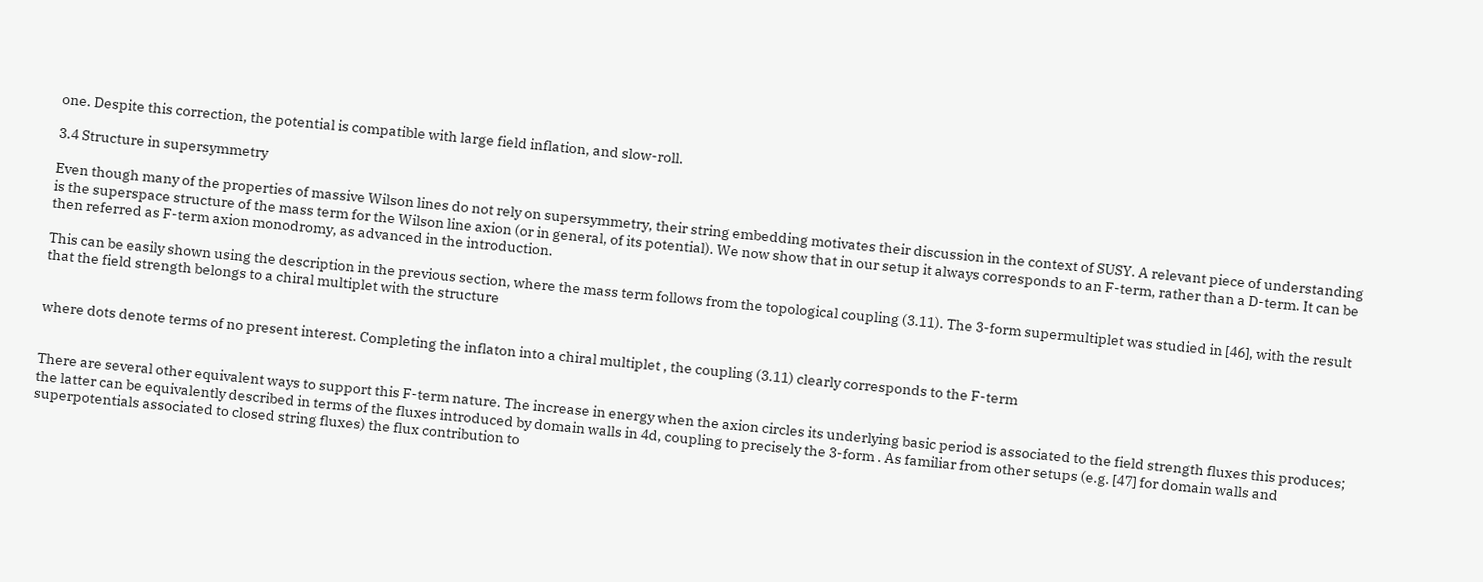one. Despite this correction, the potential is compatible with large field inflation, and slow-roll.

3.4 Structure in supersymmetry

Even though many of the properties of massive Wilson lines do not rely on supersymmetry, their string embedding motivates their discussion in the context of SUSY. A relevant piece of understanding is the superspace structure of the mass term for the Wilson line axion (or in general, of its potential). We now show that in our setup it always corresponds to an F-term, rather than a D-term. It can be then referred as F-term axion monodromy, as advanced in the introduction.

This can be easily shown using the description in the previous section, where the mass term follows from the topological coupling (3.11). The 3-form supermultiplet was studied in [46], with the result that the field strength belongs to a chiral multiplet with the structure


where dots denote terms of no present interest. Completing the inflaton into a chiral multiplet , the coupling (3.11) clearly corresponds to the F-term


There are several other equivalent ways to support this F-term nature. The increase in energy when the axion circles its underlying basic period is associated to the field strength fluxes this produces; the latter can be equivalently described in terms of the fluxes introduced by domain walls in 4d, coupling to precisely the 3-form . As familiar from other setups (e.g. [47] for domain walls and superpotentials associated to closed string fluxes) the flux contribution to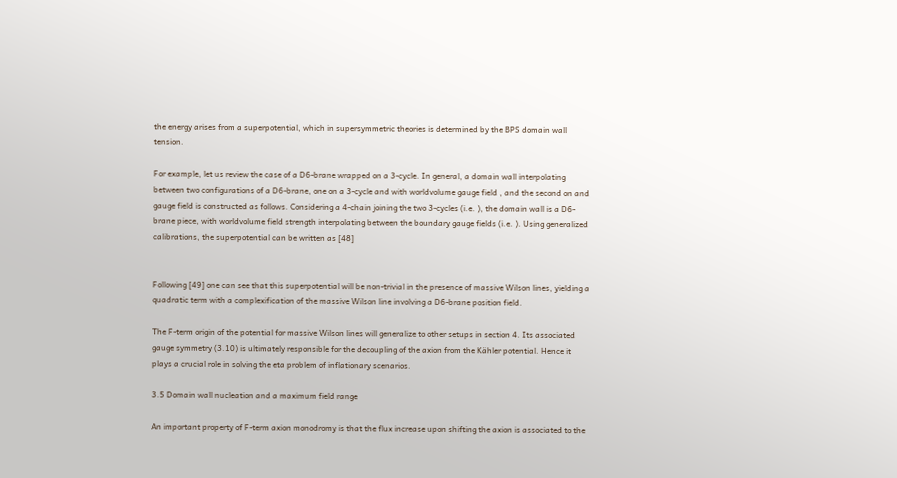the energy arises from a superpotential, which in supersymmetric theories is determined by the BPS domain wall tension.

For example, let us review the case of a D6-brane wrapped on a 3-cycle. In general, a domain wall interpolating between two configurations of a D6-brane, one on a 3-cycle and with worldvolume gauge field , and the second on and gauge field is constructed as follows. Considering a 4-chain joining the two 3-cycles (i.e. ), the domain wall is a D6-brane piece, with worldvolume field strength interpolating between the boundary gauge fields (i.e. ). Using generalized calibrations, the superpotential can be written as [48]


Following [49] one can see that this superpotential will be non-trivial in the presence of massive Wilson lines, yielding a quadratic term with a complexification of the massive Wilson line involving a D6-brane position field.

The F-term origin of the potential for massive Wilson lines will generalize to other setups in section 4. Its associated gauge symmetry (3.10) is ultimately responsible for the decoupling of the axion from the Kähler potential. Hence it plays a crucial role in solving the eta problem of inflationary scenarios.

3.5 Domain wall nucleation and a maximum field range

An important property of F-term axion monodromy is that the flux increase upon shifting the axion is associated to the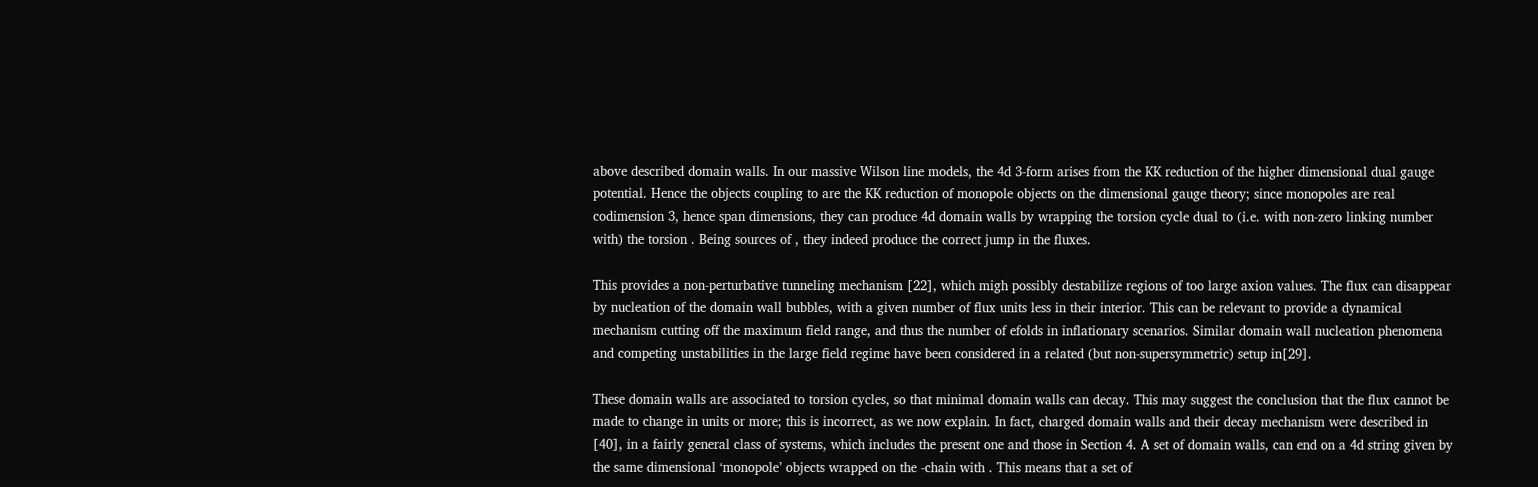above described domain walls. In our massive Wilson line models, the 4d 3-form arises from the KK reduction of the higher dimensional dual gauge potential. Hence the objects coupling to are the KK reduction of monopole objects on the dimensional gauge theory; since monopoles are real codimension 3, hence span dimensions, they can produce 4d domain walls by wrapping the torsion cycle dual to (i.e. with non-zero linking number with) the torsion . Being sources of , they indeed produce the correct jump in the fluxes.

This provides a non-perturbative tunneling mechanism [22], which migh possibly destabilize regions of too large axion values. The flux can disappear by nucleation of the domain wall bubbles, with a given number of flux units less in their interior. This can be relevant to provide a dynamical mechanism cutting off the maximum field range, and thus the number of efolds in inflationary scenarios. Similar domain wall nucleation phenomena and competing unstabilities in the large field regime have been considered in a related (but non-supersymmetric) setup in[29].

These domain walls are associated to torsion cycles, so that minimal domain walls can decay. This may suggest the conclusion that the flux cannot be made to change in units or more; this is incorrect, as we now explain. In fact, charged domain walls and their decay mechanism were described in [40], in a fairly general class of systems, which includes the present one and those in Section 4. A set of domain walls, can end on a 4d string given by the same dimensional ‘monopole’ objects wrapped on the -chain with . This means that a set of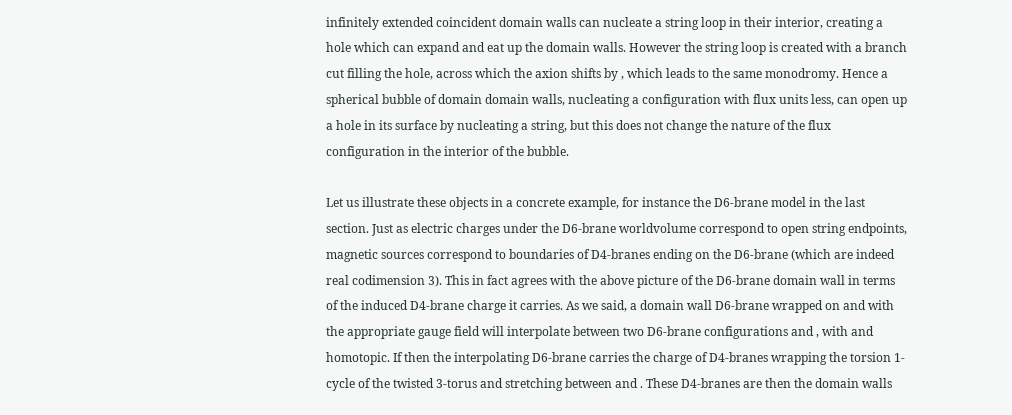infinitely extended coincident domain walls can nucleate a string loop in their interior, creating a hole which can expand and eat up the domain walls. However the string loop is created with a branch cut filling the hole, across which the axion shifts by , which leads to the same monodromy. Hence a spherical bubble of domain domain walls, nucleating a configuration with flux units less, can open up a hole in its surface by nucleating a string, but this does not change the nature of the flux configuration in the interior of the bubble.

Let us illustrate these objects in a concrete example, for instance the D6-brane model in the last section. Just as electric charges under the D6-brane worldvolume correspond to open string endpoints, magnetic sources correspond to boundaries of D4-branes ending on the D6-brane (which are indeed real codimension 3). This in fact agrees with the above picture of the D6-brane domain wall in terms of the induced D4-brane charge it carries. As we said, a domain wall D6-brane wrapped on and with the appropriate gauge field will interpolate between two D6-brane configurations and , with and homotopic. If then the interpolating D6-brane carries the charge of D4-branes wrapping the torsion 1-cycle of the twisted 3-torus and stretching between and . These D4-branes are then the domain walls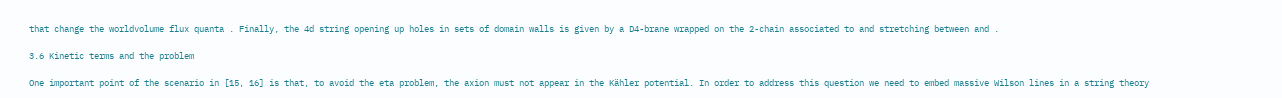that change the worldvolume flux quanta . Finally, the 4d string opening up holes in sets of domain walls is given by a D4-brane wrapped on the 2-chain associated to and stretching between and .

3.6 Kinetic terms and the problem

One important point of the scenario in [15, 16] is that, to avoid the eta problem, the axion must not appear in the Kähler potential. In order to address this question we need to embed massive Wilson lines in a string theory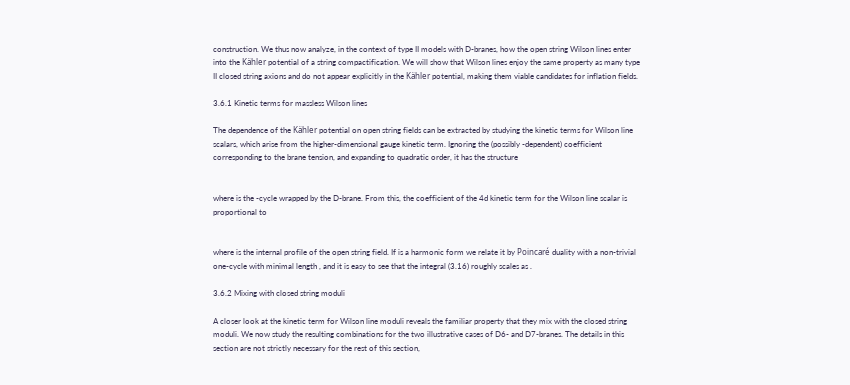construction. We thus now analyze, in the context of type II models with D-branes, how the open string Wilson lines enter into the Kähler potential of a string compactification. We will show that Wilson lines enjoy the same property as many type II closed string axions and do not appear explicitly in the Kähler potential, making them viable candidates for inflation fields.

3.6.1 Kinetic terms for massless Wilson lines

The dependence of the Kähler potential on open string fields can be extracted by studying the kinetic terms for Wilson line scalars, which arise from the higher-dimensional gauge kinetic term. Ignoring the (possibly -dependent) coefficient corresponding to the brane tension, and expanding to quadratic order, it has the structure


where is the -cycle wrapped by the D-brane. From this, the coefficient of the 4d kinetic term for the Wilson line scalar is proportional to


where is the internal profile of the open string field. If is a harmonic form we relate it by Poincaré duality with a non-trivial one-cycle with minimal length , and it is easy to see that the integral (3.16) roughly scales as .

3.6.2 Mixing with closed string moduli

A closer look at the kinetic term for Wilson line moduli reveals the familiar property that they mix with the closed string moduli. We now study the resulting combinations for the two illustrative cases of D6- and D7-branes. The details in this section are not strictly necessary for the rest of this section,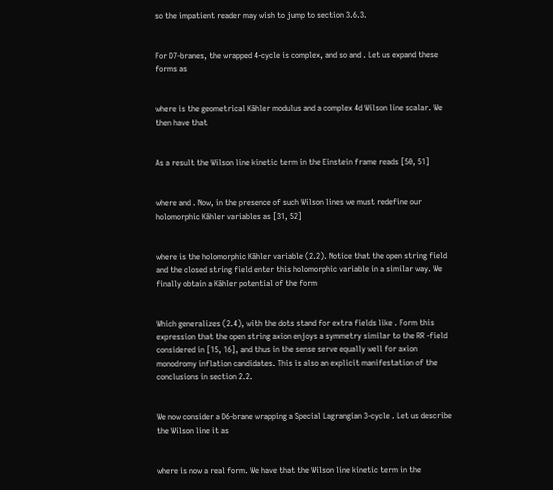so the impatient reader may wish to jump to section 3.6.3.


For D7-branes, the wrapped 4-cycle is complex, and so and . Let us expand these forms as


where is the geometrical Kähler modulus and a complex 4d Wilson line scalar. We then have that


As a result the Wilson line kinetic term in the Einstein frame reads [50, 51]


where and . Now, in the presence of such Wilson lines we must redefine our holomorphic Kähler variables as [31, 52]


where is the holomorphic Kähler variable (2.2). Notice that the open string field and the closed string field enter this holomorphic variable in a similar way. We finally obtain a Kähler potential of the form


Which generalizes (2.4), with the dots stand for extra fields like . Form this expression that the open string axion enjoys a symmetry similar to the RR -field considered in [15, 16], and thus in the sense serve equally well for axion monodromy inflation candidates. This is also an explicit manifestation of the conclusions in section 2.2.


We now consider a D6-brane wrapping a Special Lagrangian 3-cycle . Let us describe the Wilson line it as


where is now a real form. We have that the Wilson line kinetic term in the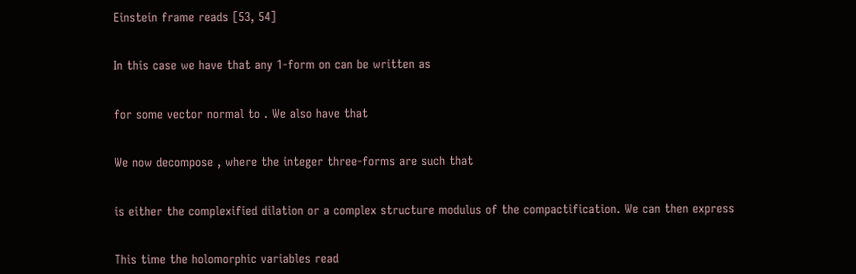Einstein frame reads [53, 54]


In this case we have that any 1-form on can be written as


for some vector normal to . We also have that


We now decompose , where the integer three-forms are such that


is either the complexified dilation or a complex structure modulus of the compactification. We can then express


This time the holomorphic variables read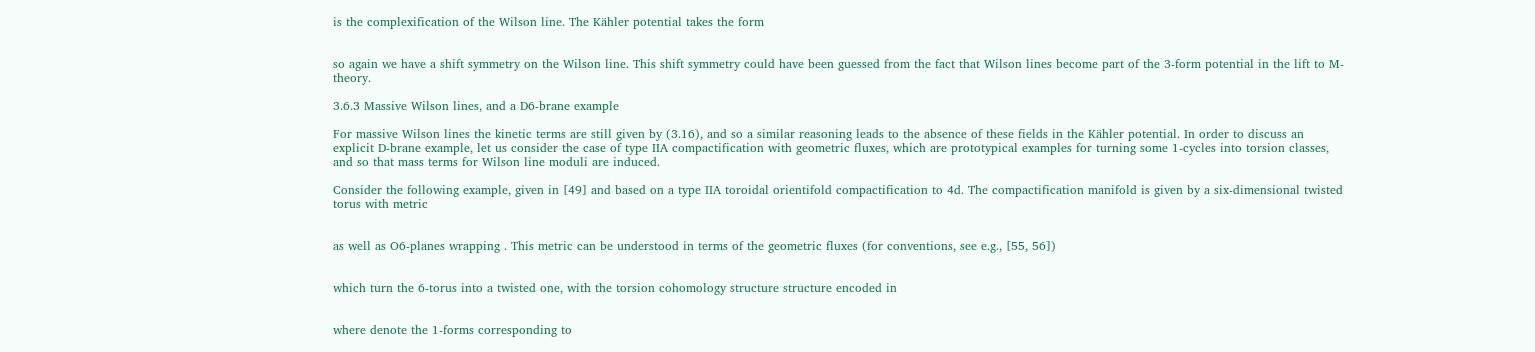is the complexification of the Wilson line. The Kähler potential takes the form


so again we have a shift symmetry on the Wilson line. This shift symmetry could have been guessed from the fact that Wilson lines become part of the 3-form potential in the lift to M-theory.

3.6.3 Massive Wilson lines, and a D6-brane example

For massive Wilson lines the kinetic terms are still given by (3.16), and so a similar reasoning leads to the absence of these fields in the Kähler potential. In order to discuss an explicit D-brane example, let us consider the case of type IIA compactification with geometric fluxes, which are prototypical examples for turning some 1-cycles into torsion classes, and so that mass terms for Wilson line moduli are induced.

Consider the following example, given in [49] and based on a type IIA toroidal orientifold compactification to 4d. The compactification manifold is given by a six-dimensional twisted torus with metric


as well as O6-planes wrapping . This metric can be understood in terms of the geometric fluxes (for conventions, see e.g., [55, 56])


which turn the 6-torus into a twisted one, with the torsion cohomology structure structure encoded in


where denote the 1-forms corresponding to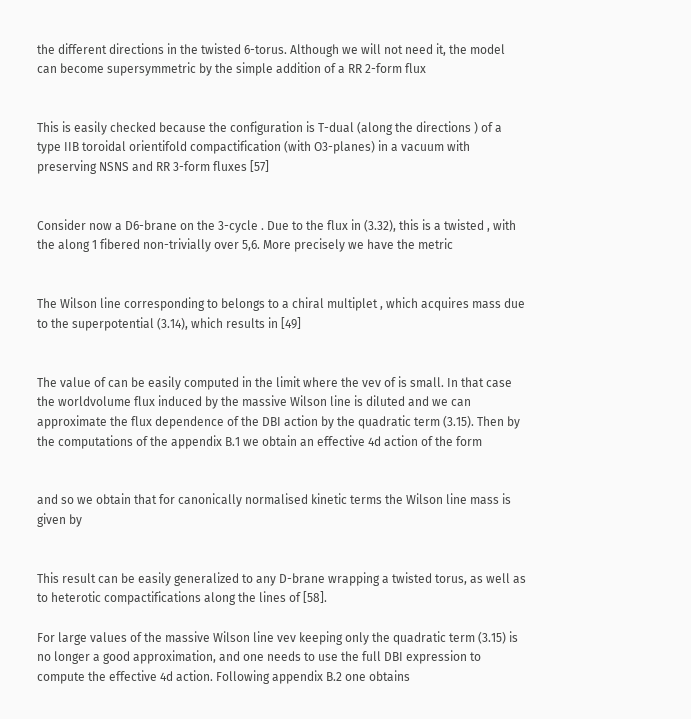the different directions in the twisted 6-torus. Although we will not need it, the model can become supersymmetric by the simple addition of a RR 2-form flux


This is easily checked because the configuration is T-dual (along the directions ) of a type IIB toroidal orientifold compactification (with O3-planes) in a vacuum with preserving NSNS and RR 3-form fluxes [57]


Consider now a D6-brane on the 3-cycle . Due to the flux in (3.32), this is a twisted , with the along 1 fibered non-trivially over 5,6. More precisely we have the metric


The Wilson line corresponding to belongs to a chiral multiplet , which acquires mass due to the superpotential (3.14), which results in [49]


The value of can be easily computed in the limit where the vev of is small. In that case the worldvolume flux induced by the massive Wilson line is diluted and we can approximate the flux dependence of the DBI action by the quadratic term (3.15). Then by the computations of the appendix B.1 we obtain an effective 4d action of the form


and so we obtain that for canonically normalised kinetic terms the Wilson line mass is given by


This result can be easily generalized to any D-brane wrapping a twisted torus, as well as to heterotic compactifications along the lines of [58].

For large values of the massive Wilson line vev keeping only the quadratic term (3.15) is no longer a good approximation, and one needs to use the full DBI expression to compute the effective 4d action. Following appendix B.2 one obtains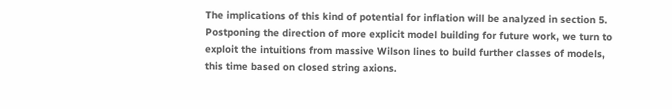The implications of this kind of potential for inflation will be analyzed in section 5. Postponing the direction of more explicit model building for future work, we turn to exploit the intuitions from massive Wilson lines to build further classes of models, this time based on closed string axions.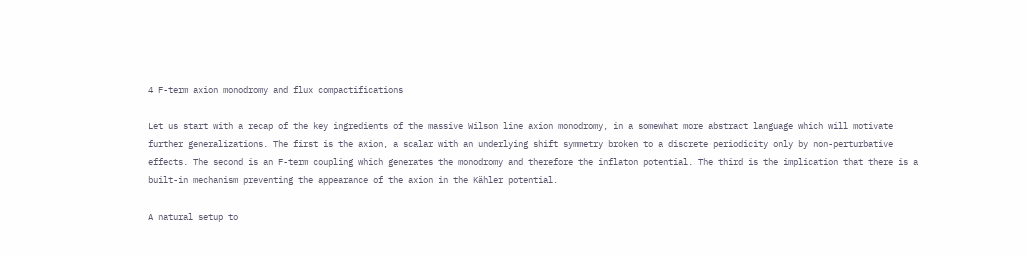4 F-term axion monodromy and flux compactifications

Let us start with a recap of the key ingredients of the massive Wilson line axion monodromy, in a somewhat more abstract language which will motivate further generalizations. The first is the axion, a scalar with an underlying shift symmetry broken to a discrete periodicity only by non-perturbative effects. The second is an F-term coupling which generates the monodromy and therefore the inflaton potential. The third is the implication that there is a built-in mechanism preventing the appearance of the axion in the Kähler potential.

A natural setup to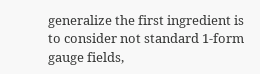generalize the first ingredient is to consider not standard 1-form gauge fields,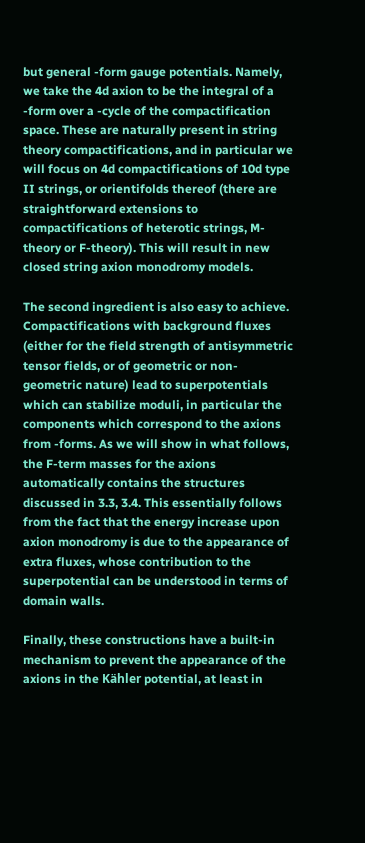but general -form gauge potentials. Namely, we take the 4d axion to be the integral of a -form over a -cycle of the compactification space. These are naturally present in string theory compactifications, and in particular we will focus on 4d compactifications of 10d type II strings, or orientifolds thereof (there are straightforward extensions to compactifications of heterotic strings, M-theory or F-theory). This will result in new closed string axion monodromy models.

The second ingredient is also easy to achieve. Compactifications with background fluxes (either for the field strength of antisymmetric tensor fields, or of geometric or non-geometric nature) lead to superpotentials which can stabilize moduli, in particular the components which correspond to the axions from -forms. As we will show in what follows, the F-term masses for the axions automatically contains the structures discussed in 3.3, 3.4. This essentially follows from the fact that the energy increase upon axion monodromy is due to the appearance of extra fluxes, whose contribution to the superpotential can be understood in terms of domain walls.

Finally, these constructions have a built-in mechanism to prevent the appearance of the axions in the Kähler potential, at least in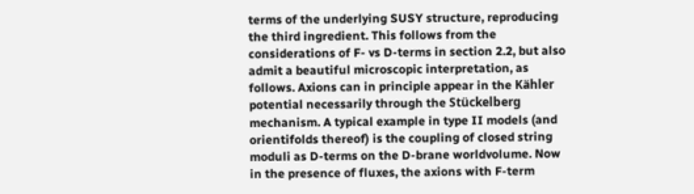terms of the underlying SUSY structure, reproducing the third ingredient. This follows from the considerations of F- vs D-terms in section 2.2, but also admit a beautiful microscopic interpretation, as follows. Axions can in principle appear in the Kähler potential necessarily through the Stückelberg mechanism. A typical example in type II models (and orientifolds thereof) is the coupling of closed string moduli as D-terms on the D-brane worldvolume. Now in the presence of fluxes, the axions with F-term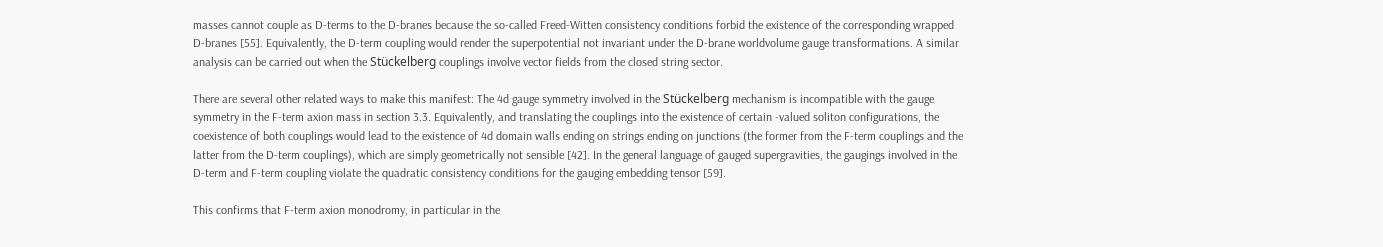masses cannot couple as D-terms to the D-branes because the so-called Freed-Witten consistency conditions forbid the existence of the corresponding wrapped D-branes [55]. Equivalently, the D-term coupling would render the superpotential not invariant under the D-brane worldvolume gauge transformations. A similar analysis can be carried out when the Stückelberg couplings involve vector fields from the closed string sector.

There are several other related ways to make this manifest: The 4d gauge symmetry involved in the Stückelberg mechanism is incompatible with the gauge symmetry in the F-term axion mass in section 3.3. Equivalently, and translating the couplings into the existence of certain -valued soliton configurations, the coexistence of both couplings would lead to the existence of 4d domain walls ending on strings ending on junctions (the former from the F-term couplings and the latter from the D-term couplings), which are simply geometrically not sensible [42]. In the general language of gauged supergravities, the gaugings involved in the D-term and F-term coupling violate the quadratic consistency conditions for the gauging embedding tensor [59].

This confirms that F-term axion monodromy, in particular in the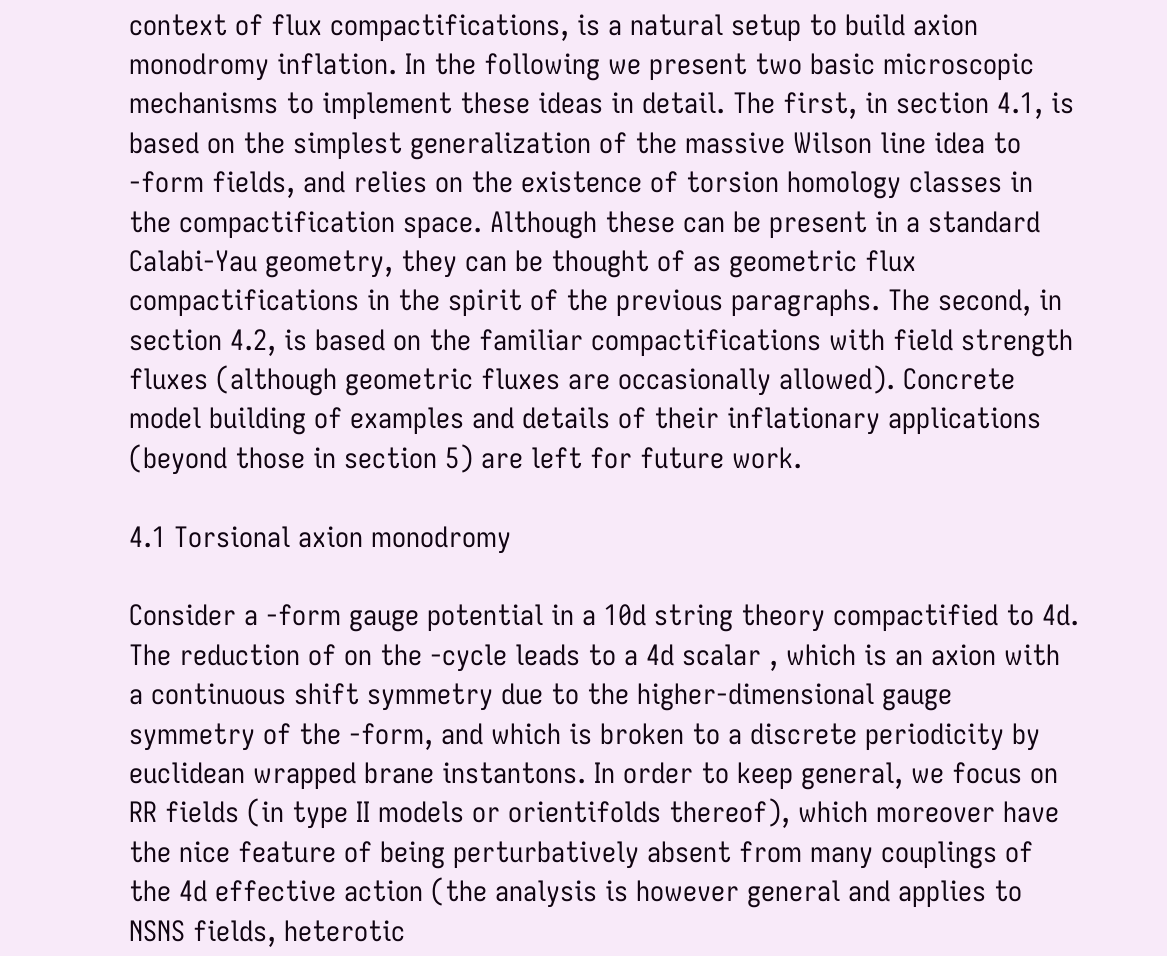context of flux compactifications, is a natural setup to build axion monodromy inflation. In the following we present two basic microscopic mechanisms to implement these ideas in detail. The first, in section 4.1, is based on the simplest generalization of the massive Wilson line idea to -form fields, and relies on the existence of torsion homology classes in the compactification space. Although these can be present in a standard Calabi-Yau geometry, they can be thought of as geometric flux compactifications in the spirit of the previous paragraphs. The second, in section 4.2, is based on the familiar compactifications with field strength fluxes (although geometric fluxes are occasionally allowed). Concrete model building of examples and details of their inflationary applications (beyond those in section 5) are left for future work.

4.1 Torsional axion monodromy

Consider a -form gauge potential in a 10d string theory compactified to 4d. The reduction of on the -cycle leads to a 4d scalar , which is an axion with a continuous shift symmetry due to the higher-dimensional gauge symmetry of the -form, and which is broken to a discrete periodicity by euclidean wrapped brane instantons. In order to keep general, we focus on RR fields (in type II models or orientifolds thereof), which moreover have the nice feature of being perturbatively absent from many couplings of the 4d effective action (the analysis is however general and applies to NSNS fields, heterotic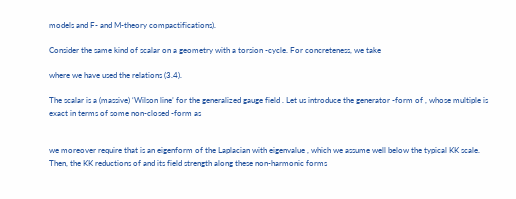models and F- and M-theory compactifications).

Consider the same kind of scalar on a geometry with a torsion -cycle. For concreteness, we take

where we have used the relations (3.4).

The scalar is a (massive) ‘Wilson line’ for the generalized gauge field . Let us introduce the generator -form of , whose multiple is exact in terms of some non-closed -form as


we moreover require that is an eigenform of the Laplacian with eigenvalue , which we assume well below the typical KK scale. Then, the KK reductions of and its field strength along these non-harmonic forms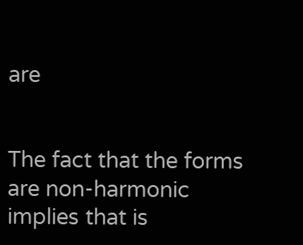are


The fact that the forms are non-harmonic implies that is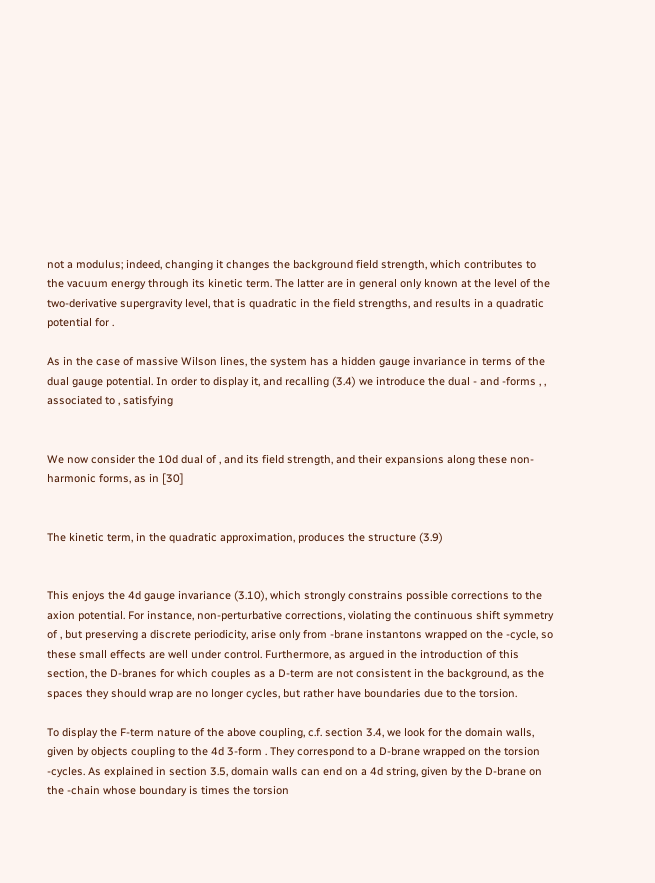not a modulus; indeed, changing it changes the background field strength, which contributes to the vacuum energy through its kinetic term. The latter are in general only known at the level of the two-derivative supergravity level, that is quadratic in the field strengths, and results in a quadratic potential for .

As in the case of massive Wilson lines, the system has a hidden gauge invariance in terms of the dual gauge potential. In order to display it, and recalling (3.4) we introduce the dual - and -forms , , associated to , satisfying


We now consider the 10d dual of , and its field strength, and their expansions along these non-harmonic forms, as in [30]


The kinetic term, in the quadratic approximation, produces the structure (3.9)


This enjoys the 4d gauge invariance (3.10), which strongly constrains possible corrections to the axion potential. For instance, non-perturbative corrections, violating the continuous shift symmetry of , but preserving a discrete periodicity, arise only from -brane instantons wrapped on the -cycle, so these small effects are well under control. Furthermore, as argued in the introduction of this section, the D-branes for which couples as a D-term are not consistent in the background, as the spaces they should wrap are no longer cycles, but rather have boundaries due to the torsion.

To display the F-term nature of the above coupling, c.f. section 3.4, we look for the domain walls, given by objects coupling to the 4d 3-form . They correspond to a D-brane wrapped on the torsion -cycles. As explained in section 3.5, domain walls can end on a 4d string, given by the D-brane on the -chain whose boundary is times the torsion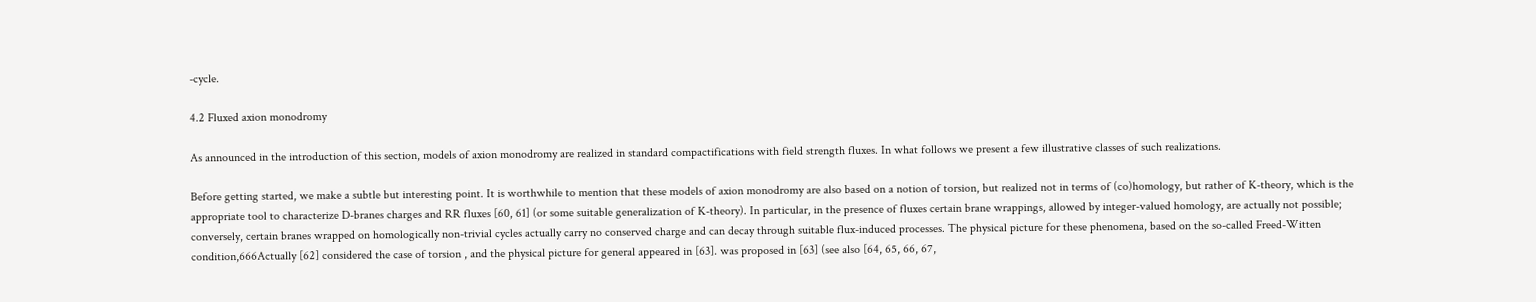-cycle.

4.2 Fluxed axion monodromy

As announced in the introduction of this section, models of axion monodromy are realized in standard compactifications with field strength fluxes. In what follows we present a few illustrative classes of such realizations.

Before getting started, we make a subtle but interesting point. It is worthwhile to mention that these models of axion monodromy are also based on a notion of torsion, but realized not in terms of (co)homology, but rather of K-theory, which is the appropriate tool to characterize D-branes charges and RR fluxes [60, 61] (or some suitable generalization of K-theory). In particular, in the presence of fluxes certain brane wrappings, allowed by integer-valued homology, are actually not possible; conversely, certain branes wrapped on homologically non-trivial cycles actually carry no conserved charge and can decay through suitable flux-induced processes. The physical picture for these phenomena, based on the so-called Freed-Witten condition,666Actually [62] considered the case of torsion , and the physical picture for general appeared in [63]. was proposed in [63] (see also [64, 65, 66, 67,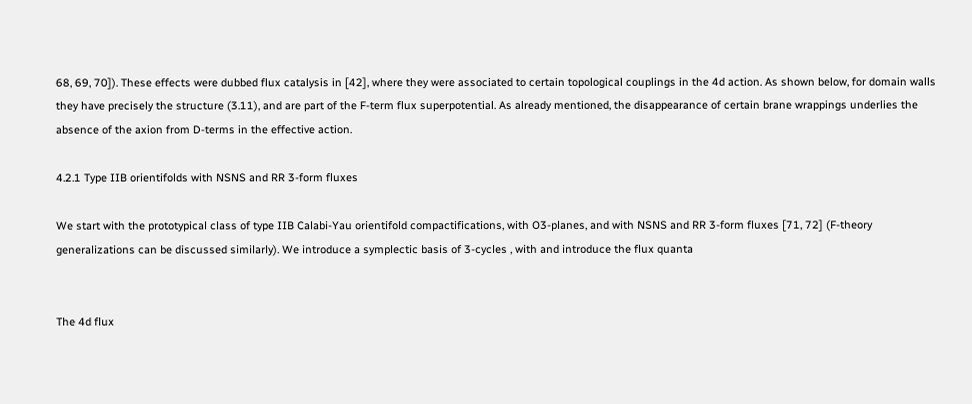68, 69, 70]). These effects were dubbed flux catalysis in [42], where they were associated to certain topological couplings in the 4d action. As shown below, for domain walls they have precisely the structure (3.11), and are part of the F-term flux superpotential. As already mentioned, the disappearance of certain brane wrappings underlies the absence of the axion from D-terms in the effective action.

4.2.1 Type IIB orientifolds with NSNS and RR 3-form fluxes

We start with the prototypical class of type IIB Calabi-Yau orientifold compactifications, with O3-planes, and with NSNS and RR 3-form fluxes [71, 72] (F-theory generalizations can be discussed similarly). We introduce a symplectic basis of 3-cycles , with and introduce the flux quanta


The 4d flux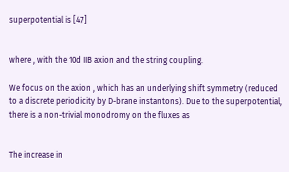superpotential is [47]


where , with the 10d IIB axion and the string coupling.

We focus on the axion , which has an underlying shift symmetry (reduced to a discrete periodicity by D-brane instantons). Due to the superpotential, there is a non-trivial monodromy on the fluxes as


The increase in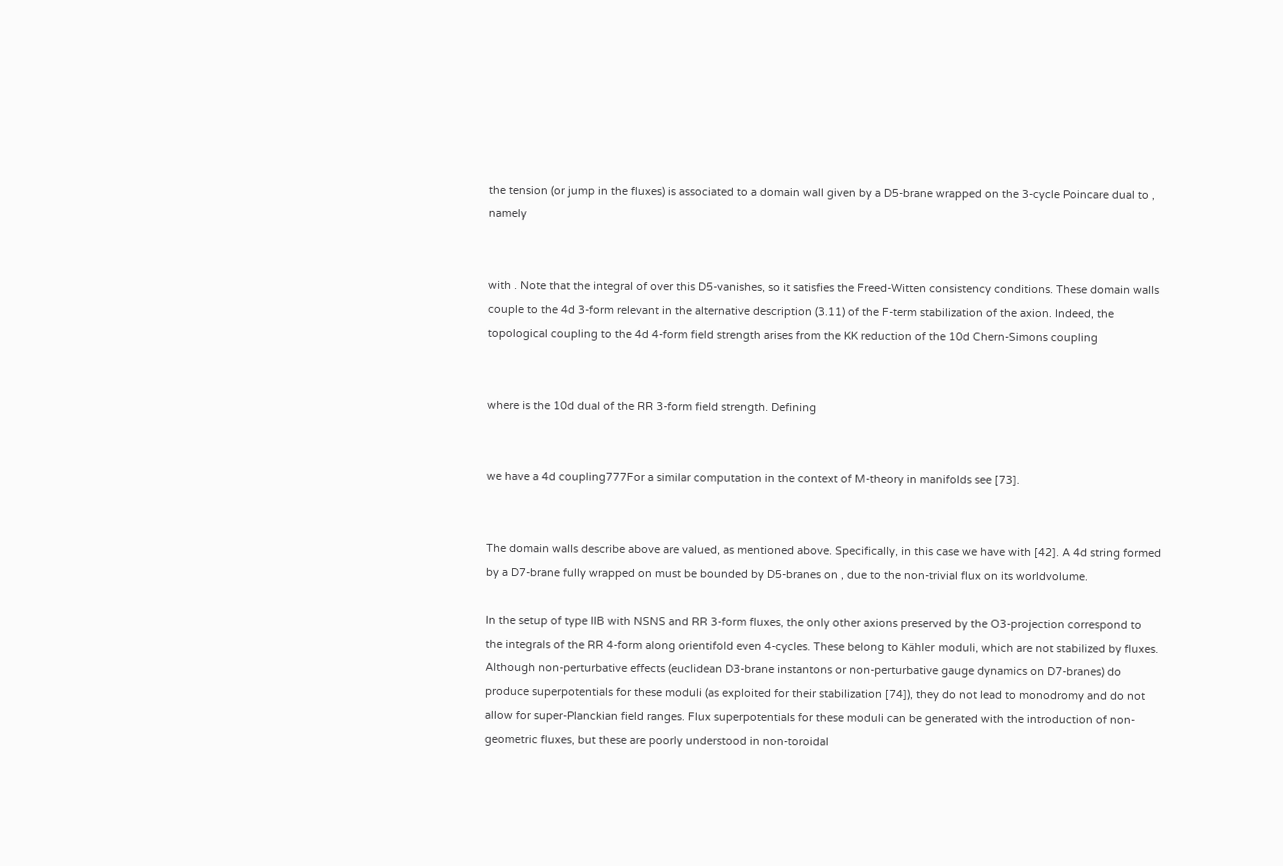the tension (or jump in the fluxes) is associated to a domain wall given by a D5-brane wrapped on the 3-cycle Poincare dual to , namely


with . Note that the integral of over this D5-vanishes, so it satisfies the Freed-Witten consistency conditions. These domain walls couple to the 4d 3-form relevant in the alternative description (3.11) of the F-term stabilization of the axion. Indeed, the topological coupling to the 4d 4-form field strength arises from the KK reduction of the 10d Chern-Simons coupling


where is the 10d dual of the RR 3-form field strength. Defining


we have a 4d coupling777For a similar computation in the context of M-theory in manifolds see [73].


The domain walls describe above are valued, as mentioned above. Specifically, in this case we have with [42]. A 4d string formed by a D7-brane fully wrapped on must be bounded by D5-branes on , due to the non-trivial flux on its worldvolume.

In the setup of type IIB with NSNS and RR 3-form fluxes, the only other axions preserved by the O3-projection correspond to the integrals of the RR 4-form along orientifold even 4-cycles. These belong to Kähler moduli, which are not stabilized by fluxes. Although non-perturbative effects (euclidean D3-brane instantons or non-perturbative gauge dynamics on D7-branes) do produce superpotentials for these moduli (as exploited for their stabilization [74]), they do not lead to monodromy and do not allow for super-Planckian field ranges. Flux superpotentials for these moduli can be generated with the introduction of non-geometric fluxes, but these are poorly understood in non-toroidal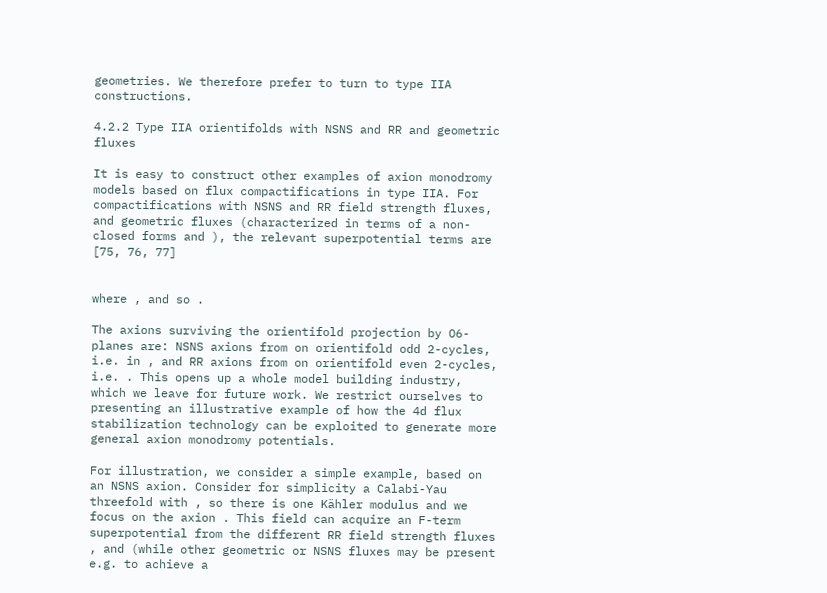geometries. We therefore prefer to turn to type IIA constructions.

4.2.2 Type IIA orientifolds with NSNS and RR and geometric fluxes

It is easy to construct other examples of axion monodromy models based on flux compactifications in type IIA. For compactifications with NSNS and RR field strength fluxes, and geometric fluxes (characterized in terms of a non-closed forms and ), the relevant superpotential terms are [75, 76, 77]


where , and so .

The axions surviving the orientifold projection by O6-planes are: NSNS axions from on orientifold odd 2-cycles, i.e. in , and RR axions from on orientifold even 2-cycles, i.e. . This opens up a whole model building industry, which we leave for future work. We restrict ourselves to presenting an illustrative example of how the 4d flux stabilization technology can be exploited to generate more general axion monodromy potentials.

For illustration, we consider a simple example, based on an NSNS axion. Consider for simplicity a Calabi-Yau threefold with , so there is one Kähler modulus and we focus on the axion . This field can acquire an F-term superpotential from the different RR field strength fluxes , and (while other geometric or NSNS fluxes may be present e.g. to achieve a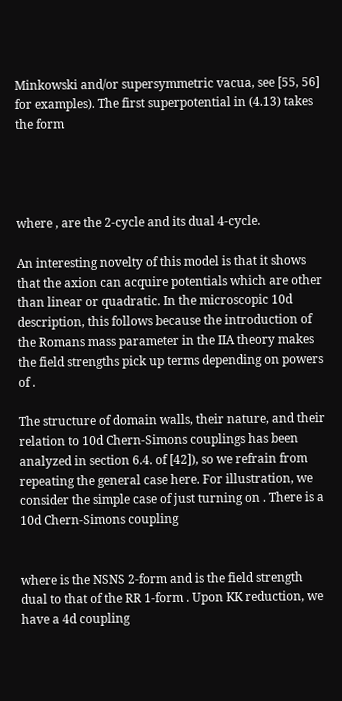Minkowski and/or supersymmetric vacua, see [55, 56] for examples). The first superpotential in (4.13) takes the form




where , are the 2-cycle and its dual 4-cycle.

An interesting novelty of this model is that it shows that the axion can acquire potentials which are other than linear or quadratic. In the microscopic 10d description, this follows because the introduction of the Romans mass parameter in the IIA theory makes the field strengths pick up terms depending on powers of .

The structure of domain walls, their nature, and their relation to 10d Chern-Simons couplings has been analyzed in section 6.4. of [42]), so we refrain from repeating the general case here. For illustration, we consider the simple case of just turning on . There is a 10d Chern-Simons coupling


where is the NSNS 2-form and is the field strength dual to that of the RR 1-form . Upon KK reduction, we have a 4d coupling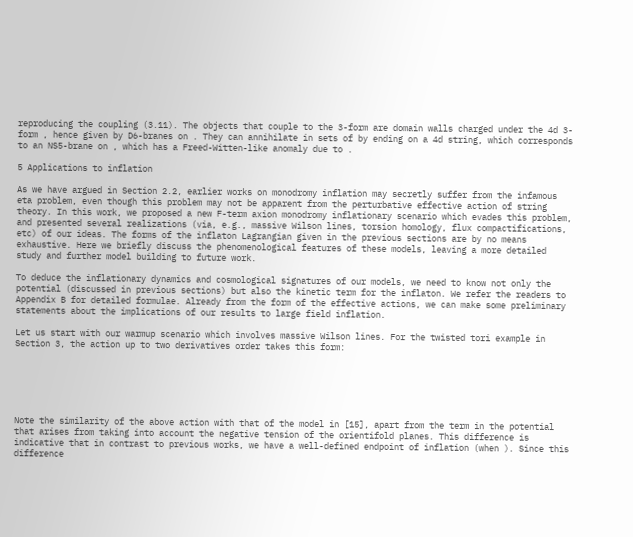reproducing the coupling (3.11). The objects that couple to the 3-form are domain walls charged under the 4d 3-form , hence given by D6-branes on . They can annihilate in sets of by ending on a 4d string, which corresponds to an NS5-brane on , which has a Freed-Witten-like anomaly due to .

5 Applications to inflation

As we have argued in Section 2.2, earlier works on monodromy inflation may secretly suffer from the infamous eta problem, even though this problem may not be apparent from the perturbative effective action of string theory. In this work, we proposed a new F-term axion monodromy inflationary scenario which evades this problem, and presented several realizations (via, e.g., massive Wilson lines, torsion homology, flux compactifications, etc) of our ideas. The forms of the inflaton Lagrangian given in the previous sections are by no means exhaustive. Here we briefly discuss the phenomenological features of these models, leaving a more detailed study and further model building to future work.

To deduce the inflationary dynamics and cosmological signatures of our models, we need to know not only the potential (discussed in previous sections) but also the kinetic term for the inflaton. We refer the readers to Appendix B for detailed formulae. Already from the form of the effective actions, we can make some preliminary statements about the implications of our results to large field inflation.

Let us start with our warmup scenario which involves massive Wilson lines. For the twisted tori example in Section 3, the action up to two derivatives order takes this form:






Note the similarity of the above action with that of the model in [15], apart from the term in the potential that arises from taking into account the negative tension of the orientifold planes. This difference is indicative that in contrast to previous works, we have a well-defined endpoint of inflation (when ). Since this difference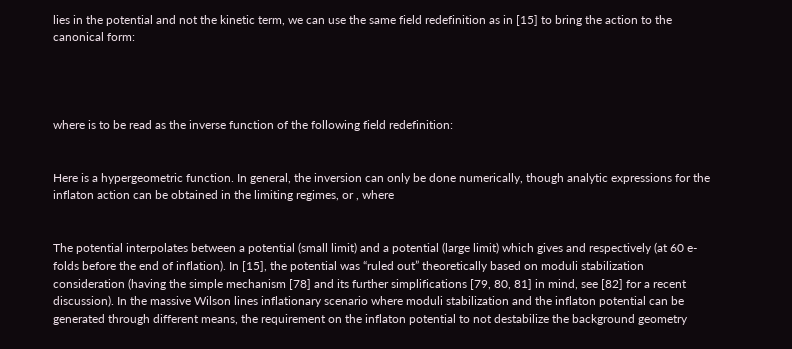lies in the potential and not the kinetic term, we can use the same field redefinition as in [15] to bring the action to the canonical form:




where is to be read as the inverse function of the following field redefinition:


Here is a hypergeometric function. In general, the inversion can only be done numerically, though analytic expressions for the inflaton action can be obtained in the limiting regimes, or , where


The potential interpolates between a potential (small limit) and a potential (large limit) which gives and respectively (at 60 e-folds before the end of inflation). In [15], the potential was “ruled out” theoretically based on moduli stabilization consideration (having the simple mechanism [78] and its further simplifications [79, 80, 81] in mind, see [82] for a recent discussion). In the massive Wilson lines inflationary scenario where moduli stabilization and the inflaton potential can be generated through different means, the requirement on the inflaton potential to not destabilize the background geometry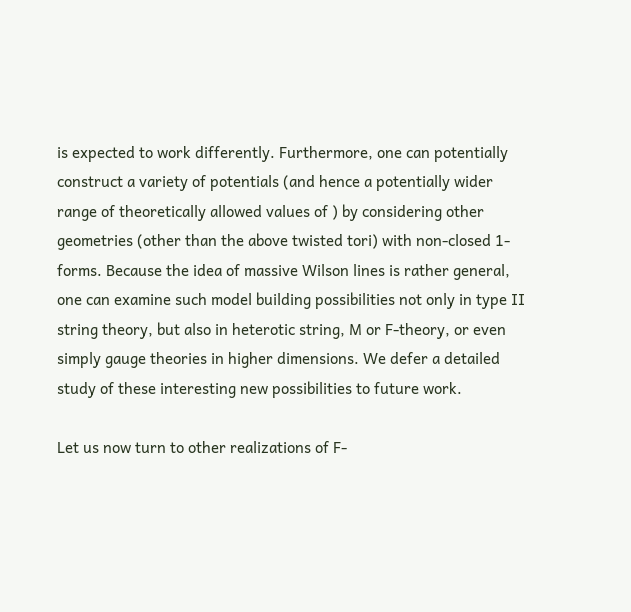is expected to work differently. Furthermore, one can potentially construct a variety of potentials (and hence a potentially wider range of theoretically allowed values of ) by considering other geometries (other than the above twisted tori) with non-closed 1-forms. Because the idea of massive Wilson lines is rather general, one can examine such model building possibilities not only in type II string theory, but also in heterotic string, M or F-theory, or even simply gauge theories in higher dimensions. We defer a detailed study of these interesting new possibilities to future work.

Let us now turn to other realizations of F-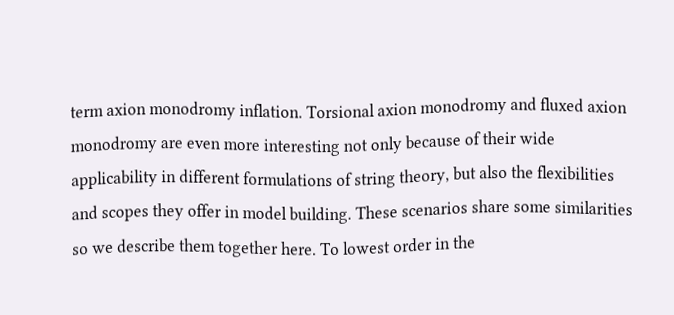term axion monodromy inflation. Torsional axion monodromy and fluxed axion monodromy are even more interesting not only because of their wide applicability in different formulations of string theory, but also the flexibilities and scopes they offer in model building. These scenarios share some similarities so we describe them together here. To lowest order in the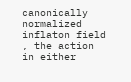canonically normalized inflaton field , the action in either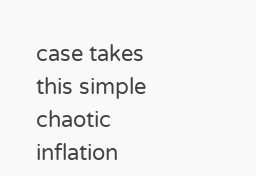case takes this simple chaotic inflation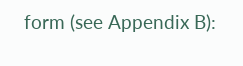form (see Appendix B):